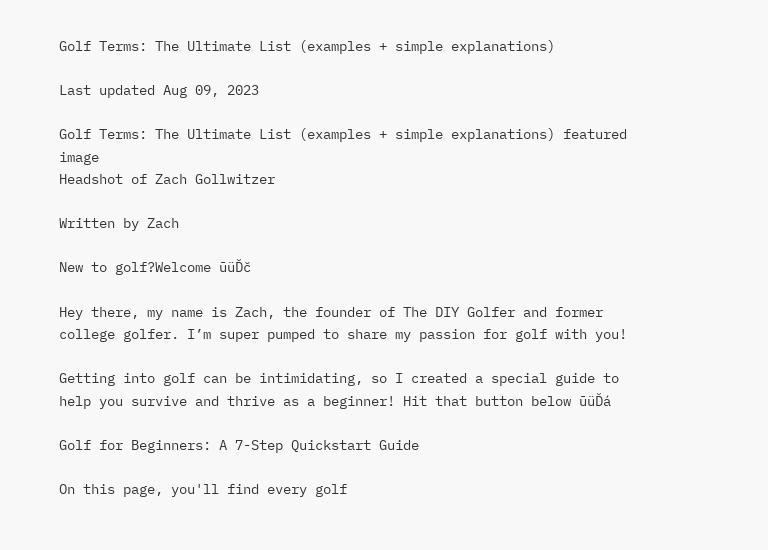Golf Terms: The Ultimate List (examples + simple explanations)

Last updated Aug 09, 2023

Golf Terms: The Ultimate List (examples + simple explanations) featured image
Headshot of Zach Gollwitzer

Written by Zach

New to golf?Welcome ūüĎč

Hey there, my name is Zach, the founder of The DIY Golfer and former college golfer. I’m super pumped to share my passion for golf with you!

Getting into golf can be intimidating, so I created a special guide to help you survive and thrive as a beginner! Hit that button below ūüĎá

Golf for Beginners: A 7-Step Quickstart Guide

On this page, you'll find every golf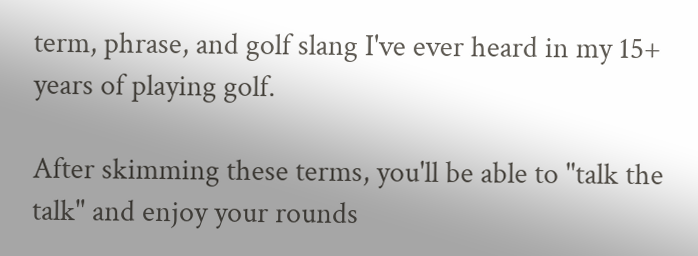term, phrase, and golf slang I've ever heard in my 15+ years of playing golf.

After skimming these terms, you'll be able to "talk the talk" and enjoy your rounds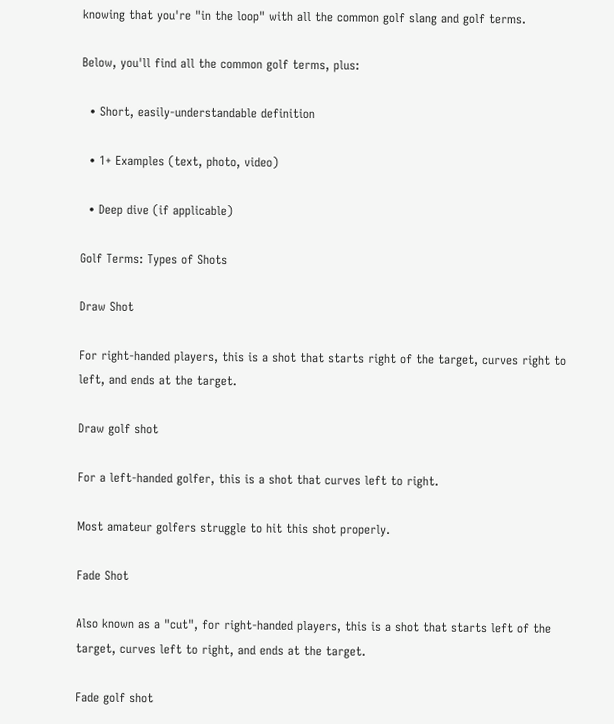knowing that you're "in the loop" with all the common golf slang and golf terms.

Below, you'll find all the common golf terms, plus:

  • Short, easily-understandable definition

  • 1+ Examples (text, photo, video)

  • Deep dive (if applicable)

Golf Terms: Types of Shots

Draw Shot

For right-handed players, this is a shot that starts right of the target, curves right to left, and ends at the target.

Draw golf shot

For a left-handed golfer, this is a shot that curves left to right.

Most amateur golfers struggle to hit this shot properly.

Fade Shot

Also known as a "cut", for right-handed players, this is a shot that starts left of the target, curves left to right, and ends at the target.

Fade golf shot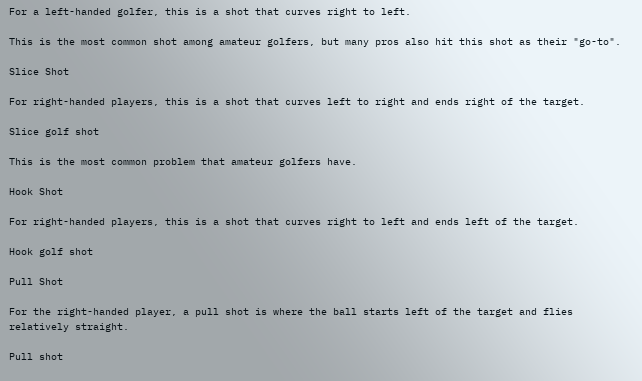For a left-handed golfer, this is a shot that curves right to left.

This is the most common shot among amateur golfers, but many pros also hit this shot as their "go-to".

Slice Shot

For right-handed players, this is a shot that curves left to right and ends right of the target.

Slice golf shot

This is the most common problem that amateur golfers have.

Hook Shot

For right-handed players, this is a shot that curves right to left and ends left of the target.

Hook golf shot

Pull Shot

For the right-handed player, a pull shot is where the ball starts left of the target and flies relatively straight.

Pull shot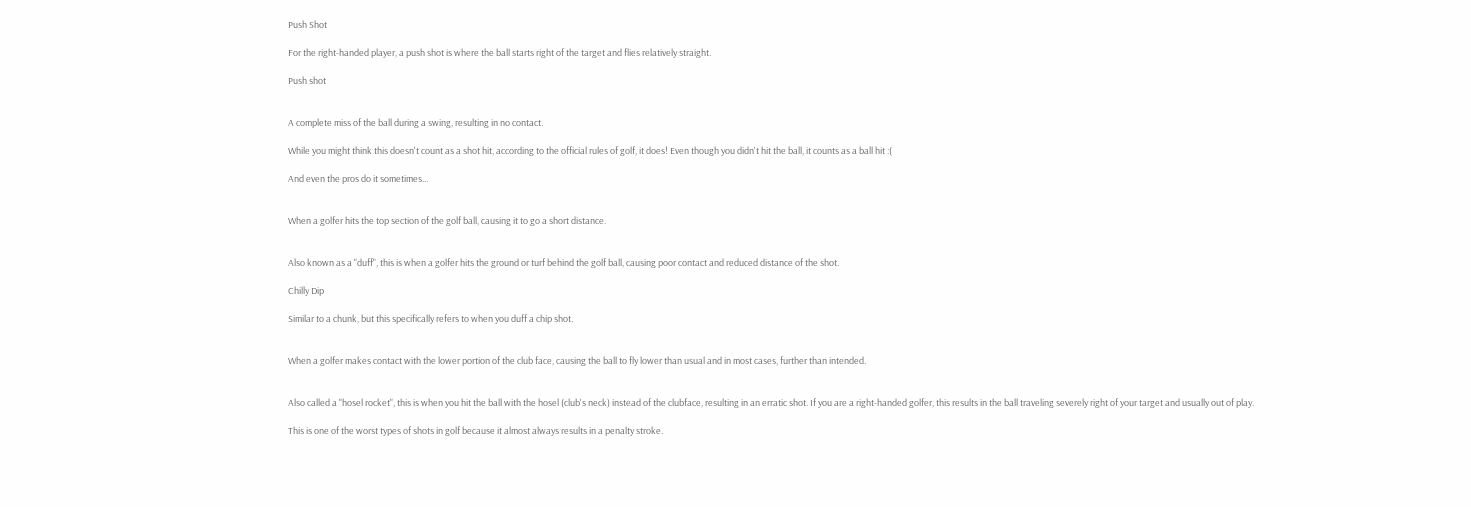Push Shot

For the right-handed player, a push shot is where the ball starts right of the target and flies relatively straight.

Push shot


A complete miss of the ball during a swing, resulting in no contact.

While you might think this doesn't count as a shot hit, according to the official rules of golf, it does! Even though you didn't hit the ball, it counts as a ball hit :(

And even the pros do it sometimes...


When a golfer hits the top section of the golf ball, causing it to go a short distance.


Also known as a "duff", this is when a golfer hits the ground or turf behind the golf ball, causing poor contact and reduced distance of the shot.

Chilly Dip

Similar to a chunk, but this specifically refers to when you duff a chip shot.


When a golfer makes contact with the lower portion of the club face, causing the ball to fly lower than usual and in most cases, further than intended.


Also called a "hosel rocket", this is when you hit the ball with the hosel (club's neck) instead of the clubface, resulting in an erratic shot. If you are a right-handed golfer, this results in the ball traveling severely right of your target and usually out of play.

This is one of the worst types of shots in golf because it almost always results in a penalty stroke.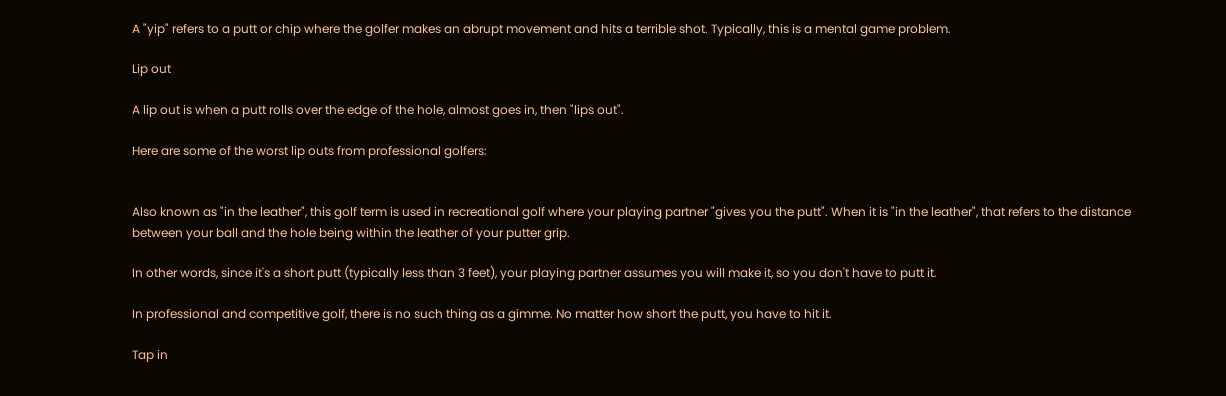A "yip" refers to a putt or chip where the golfer makes an abrupt movement and hits a terrible shot. Typically, this is a mental game problem.

Lip out

A lip out is when a putt rolls over the edge of the hole, almost goes in, then "lips out".

Here are some of the worst lip outs from professional golfers:


Also known as "in the leather", this golf term is used in recreational golf where your playing partner "gives you the putt". When it is "in the leather", that refers to the distance between your ball and the hole being within the leather of your putter grip.

In other words, since it's a short putt (typically less than 3 feet), your playing partner assumes you will make it, so you don't have to putt it.

In professional and competitive golf, there is no such thing as a gimme. No matter how short the putt, you have to hit it.

Tap in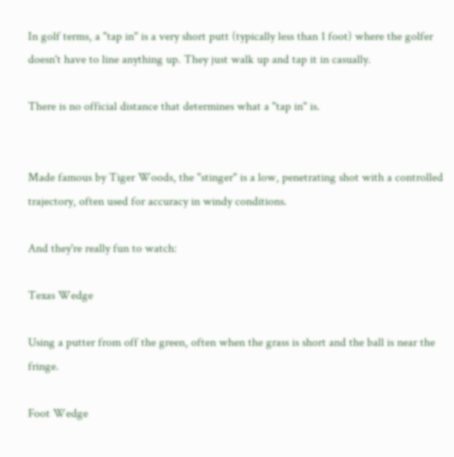In golf terms, a "tap in" is a very short putt (typically less than 1 foot) where the golfer doesn't have to line anything up. They just walk up and tap it in casually.

There is no official distance that determines what a "tap in" is.


Made famous by Tiger Woods, the "stinger" is a low, penetrating shot with a controlled trajectory, often used for accuracy in windy conditions.

And they're really fun to watch:

Texas Wedge

Using a putter from off the green, often when the grass is short and the ball is near the fringe.

Foot Wedge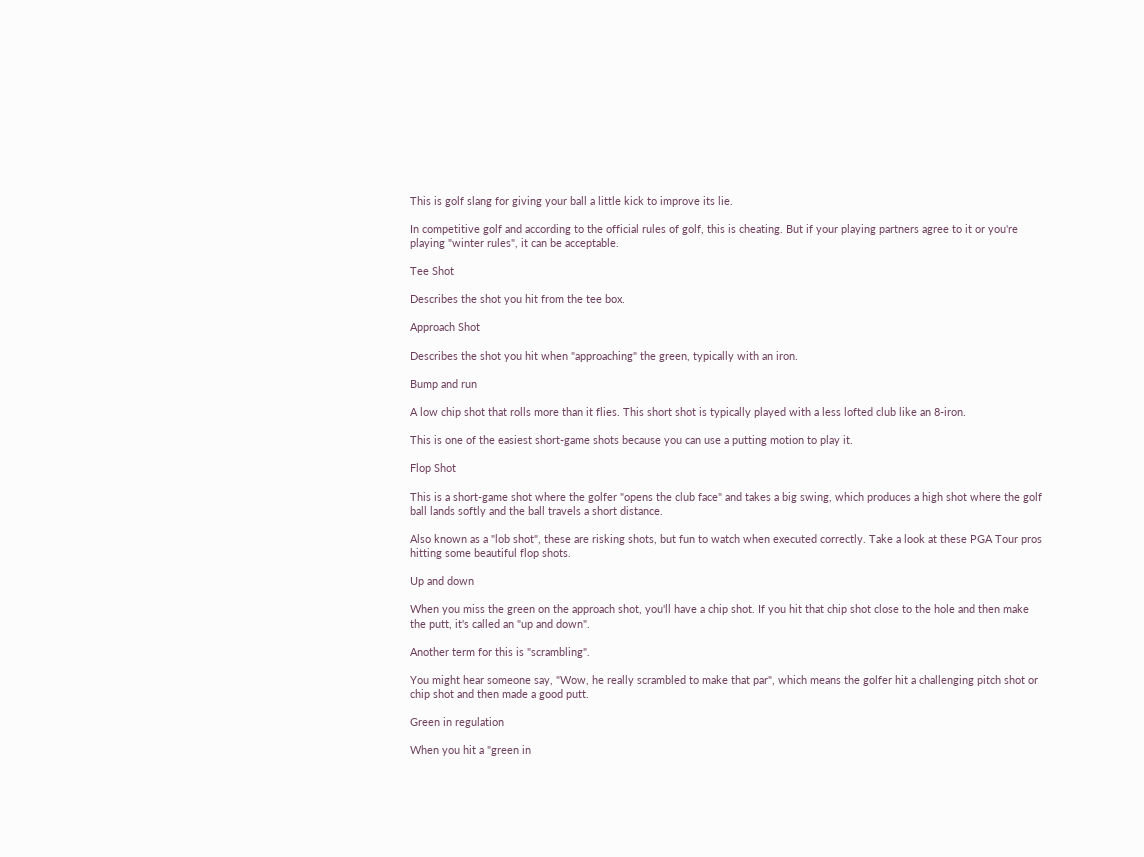This is golf slang for giving your ball a little kick to improve its lie.

In competitive golf and according to the official rules of golf, this is cheating. But if your playing partners agree to it or you're playing "winter rules", it can be acceptable.

Tee Shot

Describes the shot you hit from the tee box.

Approach Shot

Describes the shot you hit when "approaching" the green, typically with an iron.

Bump and run

A low chip shot that rolls more than it flies. This short shot is typically played with a less lofted club like an 8-iron.

This is one of the easiest short-game shots because you can use a putting motion to play it.

Flop Shot

This is a short-game shot where the golfer "opens the club face" and takes a big swing, which produces a high shot where the golf ball lands softly and the ball travels a short distance.

Also known as a "lob shot", these are risking shots, but fun to watch when executed correctly. Take a look at these PGA Tour pros hitting some beautiful flop shots.

Up and down

When you miss the green on the approach shot, you'll have a chip shot. If you hit that chip shot close to the hole and then make the putt, it's called an "up and down".

Another term for this is "scrambling".

You might hear someone say, "Wow, he really scrambled to make that par", which means the golfer hit a challenging pitch shot or chip shot and then made a good putt.

Green in regulation

When you hit a "green in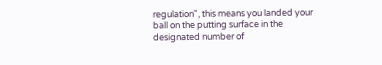regulation", this means you landed your ball on the putting surface in the designated number of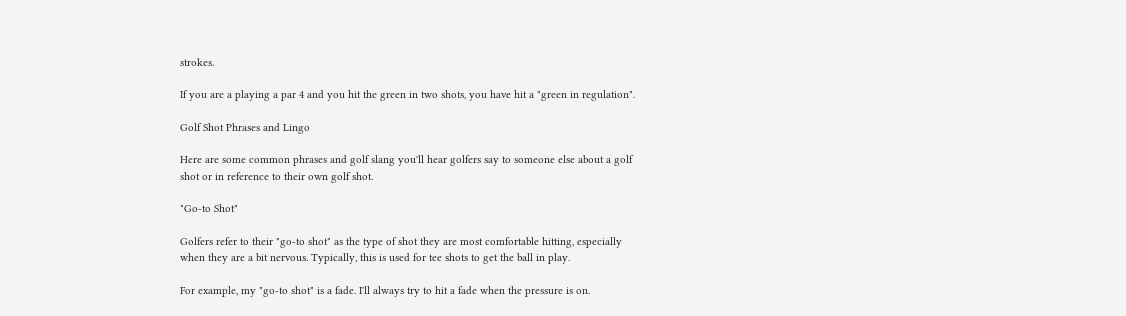strokes.

If you are a playing a par 4 and you hit the green in two shots, you have hit a "green in regulation".

Golf Shot Phrases and Lingo

Here are some common phrases and golf slang you'll hear golfers say to someone else about a golf shot or in reference to their own golf shot.

"Go-to Shot"

Golfers refer to their "go-to shot" as the type of shot they are most comfortable hitting, especially when they are a bit nervous. Typically, this is used for tee shots to get the ball in play.

For example, my "go-to shot" is a fade. I'll always try to hit a fade when the pressure is on.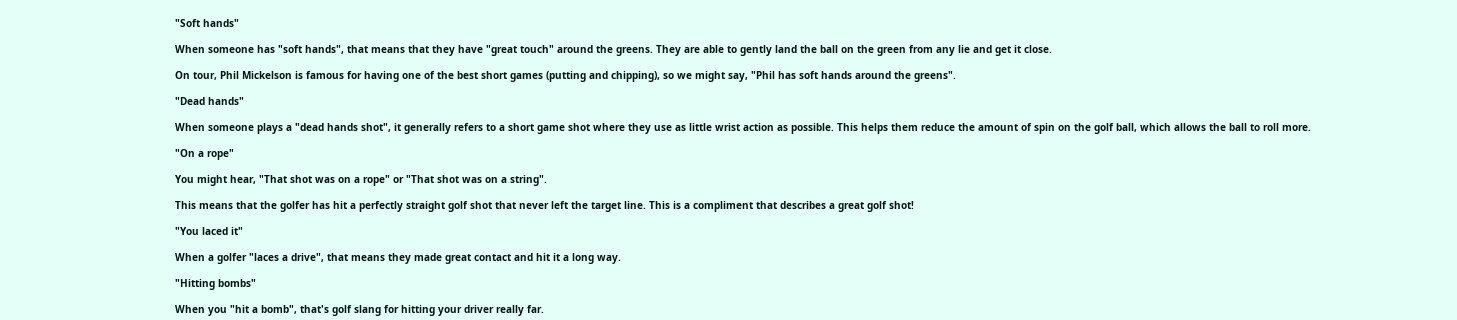"Soft hands"

When someone has "soft hands", that means that they have "great touch" around the greens. They are able to gently land the ball on the green from any lie and get it close.

On tour, Phil Mickelson is famous for having one of the best short games (putting and chipping), so we might say, "Phil has soft hands around the greens".

"Dead hands"

When someone plays a "dead hands shot", it generally refers to a short game shot where they use as little wrist action as possible. This helps them reduce the amount of spin on the golf ball, which allows the ball to roll more.

"On a rope"

You might hear, "That shot was on a rope" or "That shot was on a string".

This means that the golfer has hit a perfectly straight golf shot that never left the target line. This is a compliment that describes a great golf shot!

"You laced it"

When a golfer "laces a drive", that means they made great contact and hit it a long way.

"Hitting bombs"

When you "hit a bomb", that's golf slang for hitting your driver really far.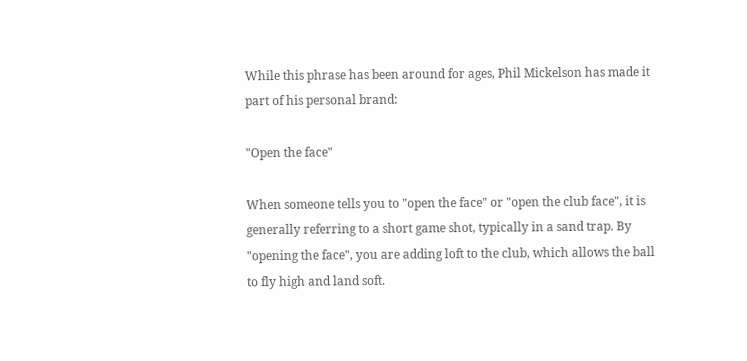While this phrase has been around for ages, Phil Mickelson has made it part of his personal brand:

"Open the face"

When someone tells you to "open the face" or "open the club face", it is generally referring to a short game shot, typically in a sand trap. By "opening the face", you are adding loft to the club, which allows the ball to fly high and land soft.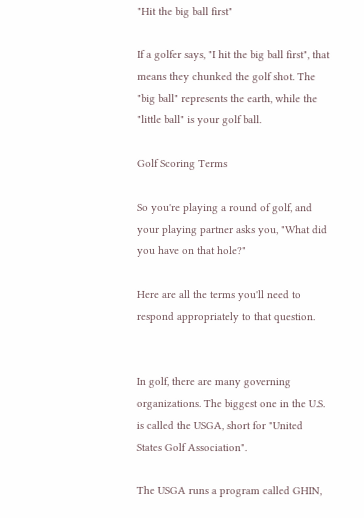"Hit the big ball first"

If a golfer says, "I hit the big ball first", that means they chunked the golf shot. The "big ball" represents the earth, while the "little ball" is your golf ball.

Golf Scoring Terms

So you're playing a round of golf, and your playing partner asks you, "What did you have on that hole?"

Here are all the terms you'll need to respond appropriately to that question.


In golf, there are many governing organizations. The biggest one in the U.S. is called the USGA, short for "United States Golf Association".

The USGA runs a program called GHIN,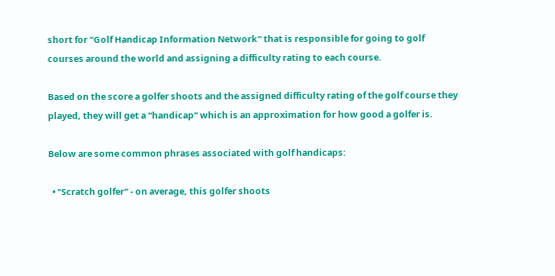short for "Golf Handicap Information Network" that is responsible for going to golf courses around the world and assigning a difficulty rating to each course.

Based on the score a golfer shoots and the assigned difficulty rating of the golf course they played, they will get a "handicap" which is an approximation for how good a golfer is.

Below are some common phrases associated with golf handicaps:

  • "Scratch golfer" - on average, this golfer shoots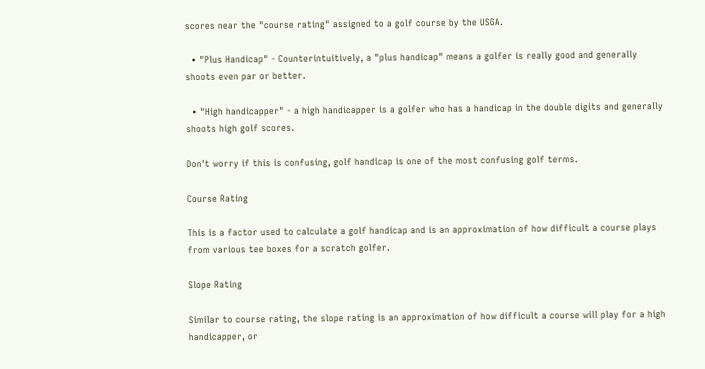scores near the "course rating" assigned to a golf course by the USGA.

  • "Plus Handicap" - Counterintuitively, a "plus handicap" means a golfer is really good and generally shoots even par or better.

  • "High handicapper" - a high handicapper is a golfer who has a handicap in the double digits and generally shoots high golf scores.

Don't worry if this is confusing, golf handicap is one of the most confusing golf terms.

Course Rating

This is a factor used to calculate a golf handicap and is an approximation of how difficult a course plays from various tee boxes for a scratch golfer.

Slope Rating

Similar to course rating, the slope rating is an approximation of how difficult a course will play for a high handicapper, or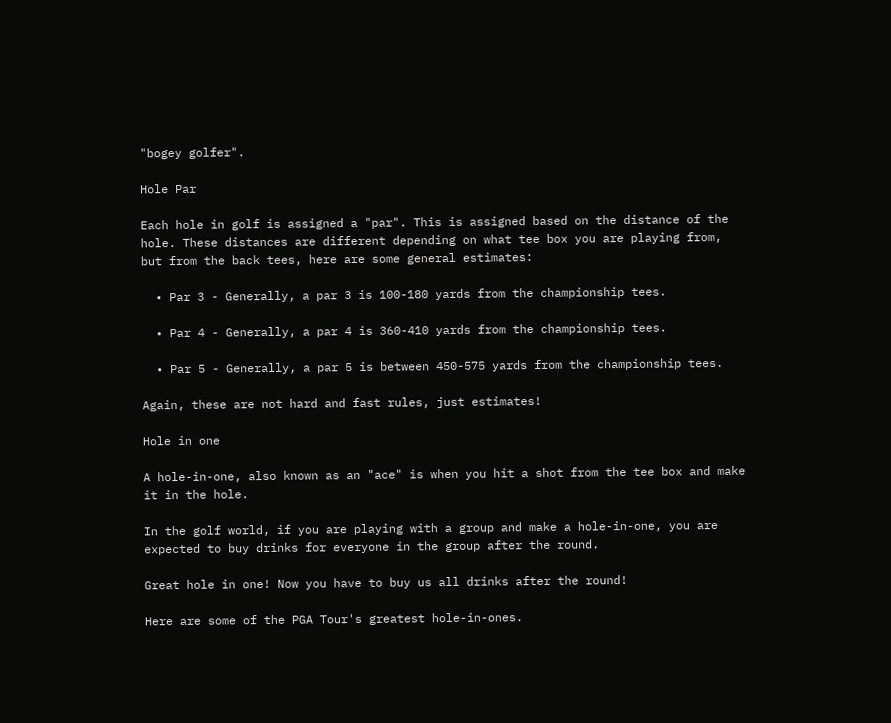"bogey golfer".

Hole Par

Each hole in golf is assigned a "par". This is assigned based on the distance of the hole. These distances are different depending on what tee box you are playing from, but from the back tees, here are some general estimates:

  • Par 3 - Generally, a par 3 is 100-180 yards from the championship tees.

  • Par 4 - Generally, a par 4 is 360-410 yards from the championship tees.

  • Par 5 - Generally, a par 5 is between 450-575 yards from the championship tees.

Again, these are not hard and fast rules, just estimates!

Hole in one

A hole-in-one, also known as an "ace" is when you hit a shot from the tee box and make it in the hole.

In the golf world, if you are playing with a group and make a hole-in-one, you are expected to buy drinks for everyone in the group after the round.

Great hole in one! Now you have to buy us all drinks after the round!

Here are some of the PGA Tour's greatest hole-in-ones.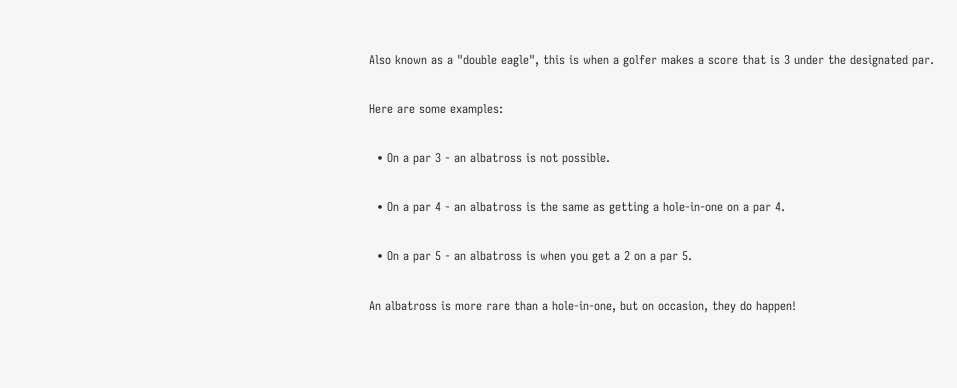Also known as a "double eagle", this is when a golfer makes a score that is 3 under the designated par.

Here are some examples:

  • On a par 3 - an albatross is not possible.

  • On a par 4 - an albatross is the same as getting a hole-in-one on a par 4.

  • On a par 5 - an albatross is when you get a 2 on a par 5.

An albatross is more rare than a hole-in-one, but on occasion, they do happen!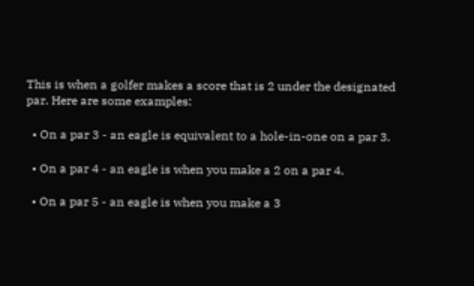This is when a golfer makes a score that is 2 under the designated par. Here are some examples:

  • On a par 3 - an eagle is equivalent to a hole-in-one on a par 3.

  • On a par 4 - an eagle is when you make a 2 on a par 4.

  • On a par 5 - an eagle is when you make a 3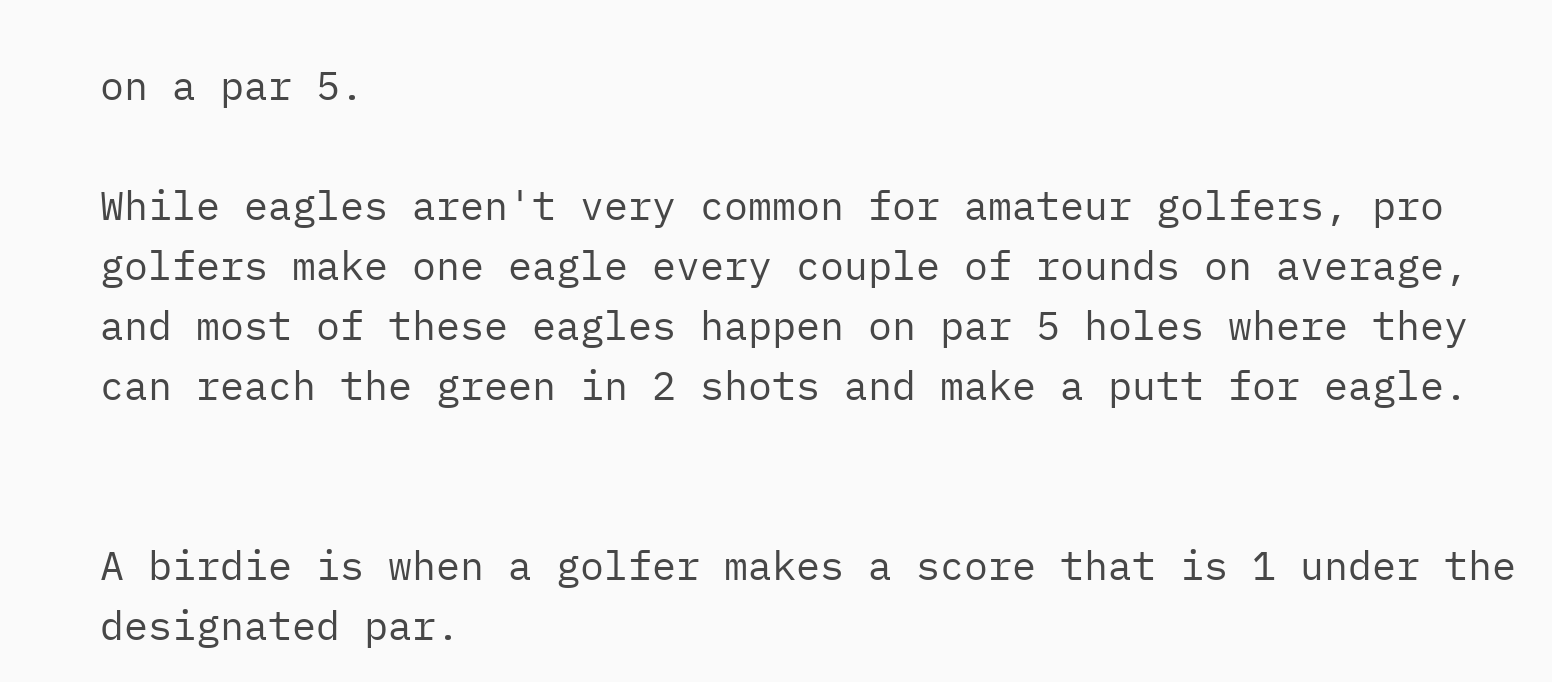on a par 5.

While eagles aren't very common for amateur golfers, pro golfers make one eagle every couple of rounds on average, and most of these eagles happen on par 5 holes where they can reach the green in 2 shots and make a putt for eagle.


A birdie is when a golfer makes a score that is 1 under the designated par.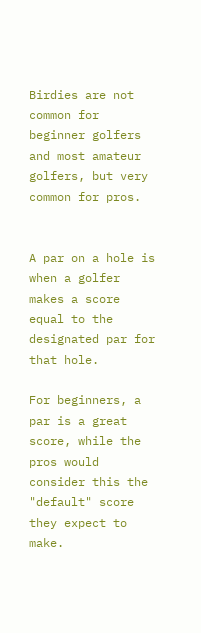Birdies are not common for beginner golfers and most amateur golfers, but very common for pros.


A par on a hole is when a golfer makes a score equal to the designated par for that hole.

For beginners, a par is a great score, while the pros would consider this the "default" score they expect to make.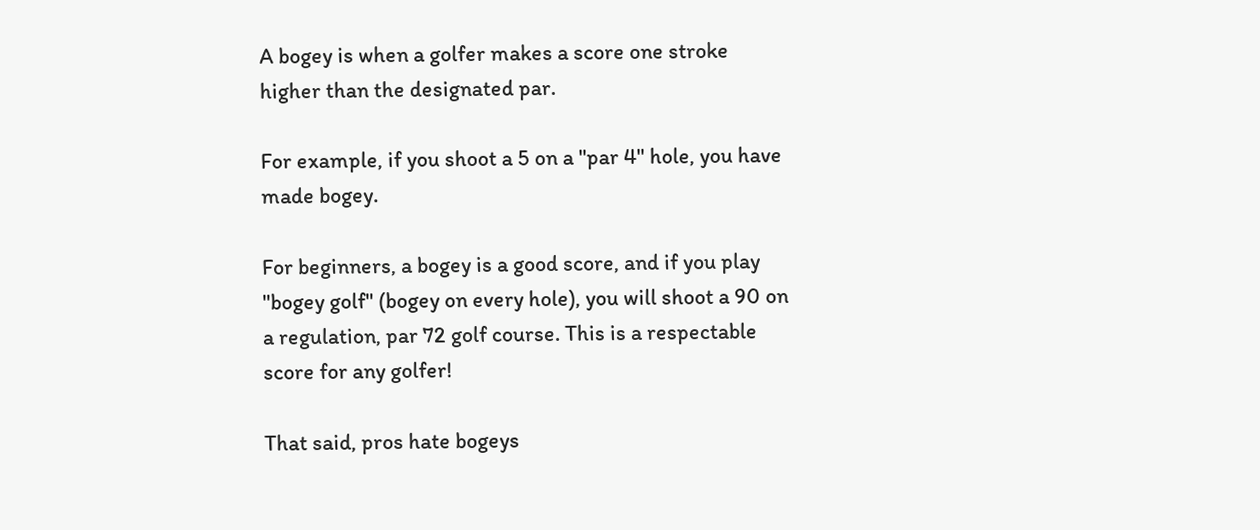A bogey is when a golfer makes a score one stroke higher than the designated par.

For example, if you shoot a 5 on a "par 4" hole, you have made bogey.

For beginners, a bogey is a good score, and if you play "bogey golf" (bogey on every hole), you will shoot a 90 on a regulation, par 72 golf course. This is a respectable score for any golfer!

That said, pros hate bogeys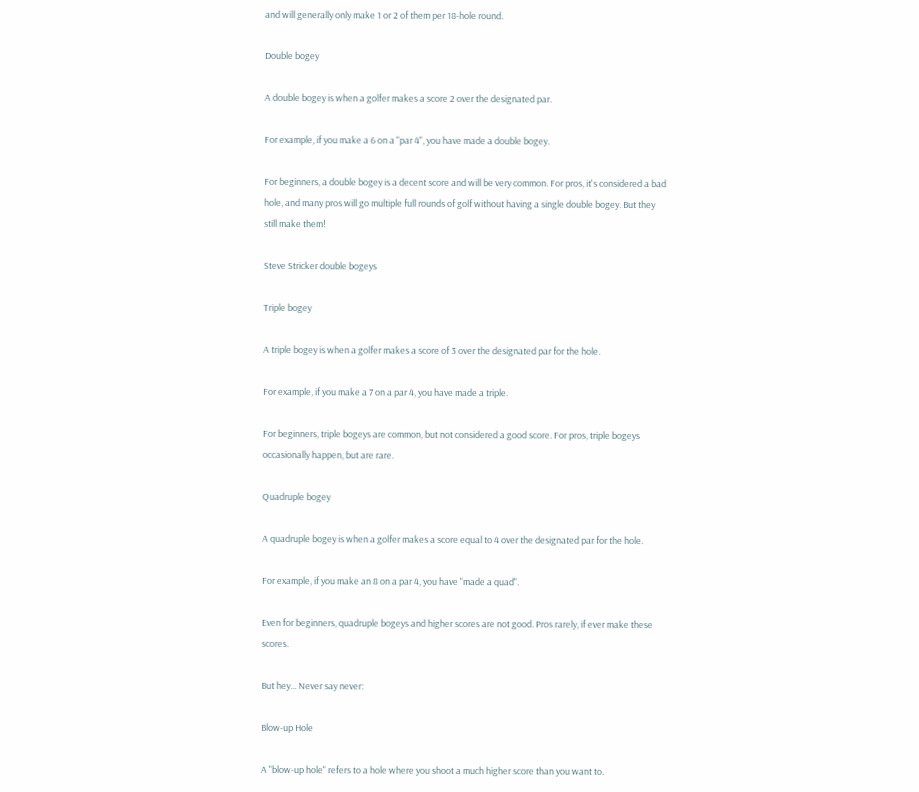and will generally only make 1 or 2 of them per 18-hole round.

Double bogey

A double bogey is when a golfer makes a score 2 over the designated par.

For example, if you make a 6 on a "par 4", you have made a double bogey.

For beginners, a double bogey is a decent score and will be very common. For pros, it's considered a bad hole, and many pros will go multiple full rounds of golf without having a single double bogey. But they still make them!

Steve Stricker double bogeys

Triple bogey

A triple bogey is when a golfer makes a score of 3 over the designated par for the hole.

For example, if you make a 7 on a par 4, you have made a triple.

For beginners, triple bogeys are common, but not considered a good score. For pros, triple bogeys occasionally happen, but are rare.

Quadruple bogey

A quadruple bogey is when a golfer makes a score equal to 4 over the designated par for the hole.

For example, if you make an 8 on a par 4, you have "made a quad".

Even for beginners, quadruple bogeys and higher scores are not good. Pros rarely, if ever make these scores.

But hey... Never say never:

Blow-up Hole

A "blow-up hole" refers to a hole where you shoot a much higher score than you want to.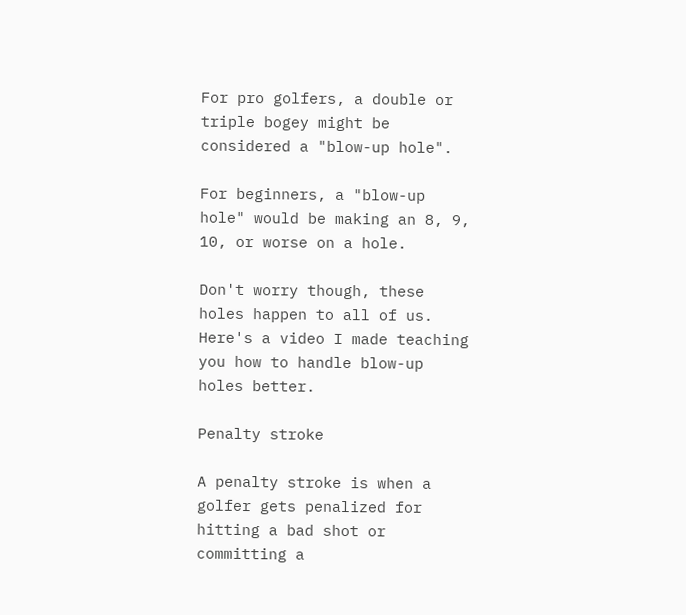For pro golfers, a double or triple bogey might be considered a "blow-up hole".

For beginners, a "blow-up hole" would be making an 8, 9, 10, or worse on a hole.

Don't worry though, these holes happen to all of us. Here's a video I made teaching you how to handle blow-up holes better.

Penalty stroke

A penalty stroke is when a golfer gets penalized for hitting a bad shot or committing a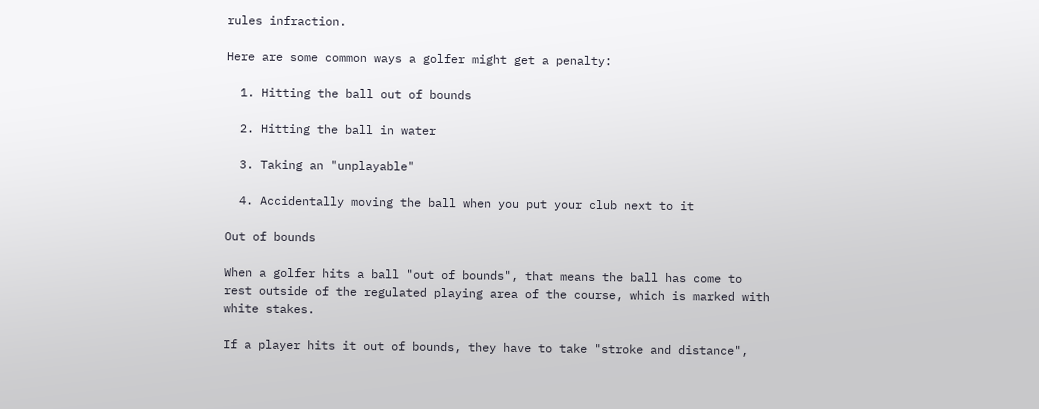rules infraction.

Here are some common ways a golfer might get a penalty:

  1. Hitting the ball out of bounds

  2. Hitting the ball in water

  3. Taking an "unplayable"

  4. Accidentally moving the ball when you put your club next to it

Out of bounds

When a golfer hits a ball "out of bounds", that means the ball has come to rest outside of the regulated playing area of the course, which is marked with white stakes.

If a player hits it out of bounds, they have to take "stroke and distance",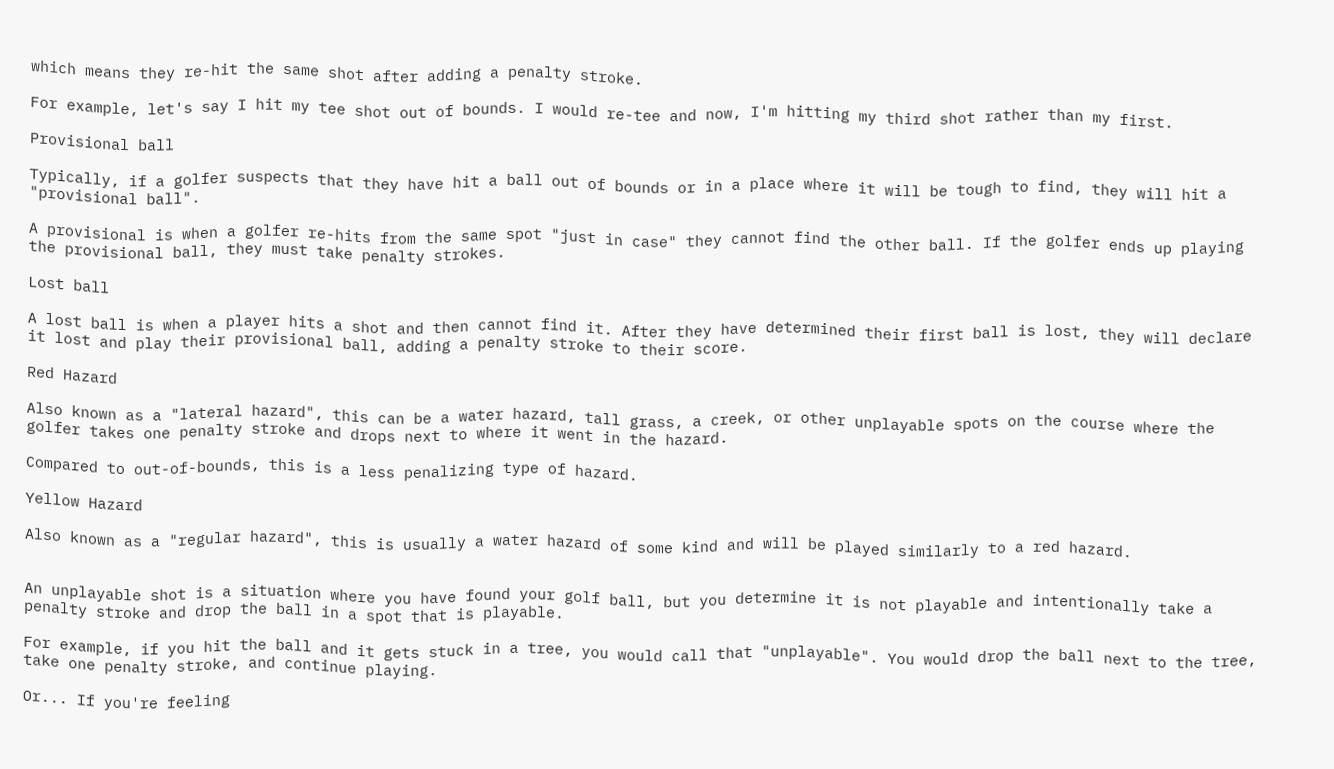which means they re-hit the same shot after adding a penalty stroke.

For example, let's say I hit my tee shot out of bounds. I would re-tee and now, I'm hitting my third shot rather than my first.

Provisional ball

Typically, if a golfer suspects that they have hit a ball out of bounds or in a place where it will be tough to find, they will hit a "provisional ball".

A provisional is when a golfer re-hits from the same spot "just in case" they cannot find the other ball. If the golfer ends up playing the provisional ball, they must take penalty strokes.

Lost ball

A lost ball is when a player hits a shot and then cannot find it. After they have determined their first ball is lost, they will declare it lost and play their provisional ball, adding a penalty stroke to their score.

Red Hazard

Also known as a "lateral hazard", this can be a water hazard, tall grass, a creek, or other unplayable spots on the course where the golfer takes one penalty stroke and drops next to where it went in the hazard.

Compared to out-of-bounds, this is a less penalizing type of hazard.

Yellow Hazard

Also known as a "regular hazard", this is usually a water hazard of some kind and will be played similarly to a red hazard.


An unplayable shot is a situation where you have found your golf ball, but you determine it is not playable and intentionally take a penalty stroke and drop the ball in a spot that is playable.

For example, if you hit the ball and it gets stuck in a tree, you would call that "unplayable". You would drop the ball next to the tree, take one penalty stroke, and continue playing.

Or... If you're feeling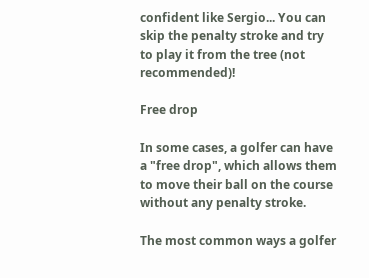confident like Sergio... You can skip the penalty stroke and try to play it from the tree (not recommended)!

Free drop

In some cases, a golfer can have a "free drop", which allows them to move their ball on the course without any penalty stroke.

The most common ways a golfer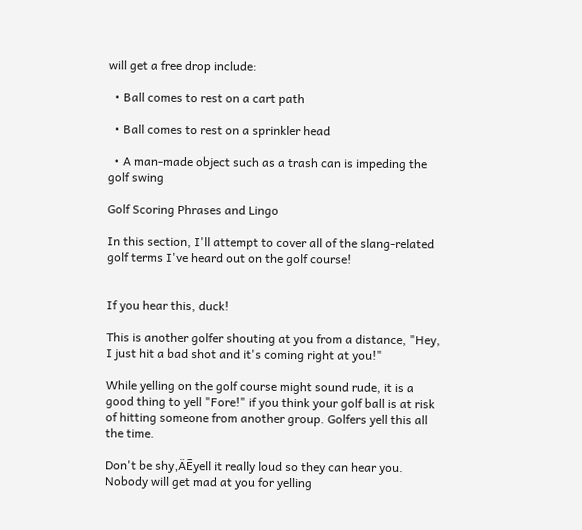will get a free drop include:

  • Ball comes to rest on a cart path

  • Ball comes to rest on a sprinkler head

  • A man-made object such as a trash can is impeding the golf swing

Golf Scoring Phrases and Lingo

In this section, I'll attempt to cover all of the slang-related golf terms I've heard out on the golf course!


If you hear this, duck!

This is another golfer shouting at you from a distance, "Hey, I just hit a bad shot and it's coming right at you!"

While yelling on the golf course might sound rude, it is a good thing to yell "Fore!" if you think your golf ball is at risk of hitting someone from another group. Golfers yell this all the time.

Don't be shy‚ÄĒyell it really loud so they can hear you. Nobody will get mad at you for yelling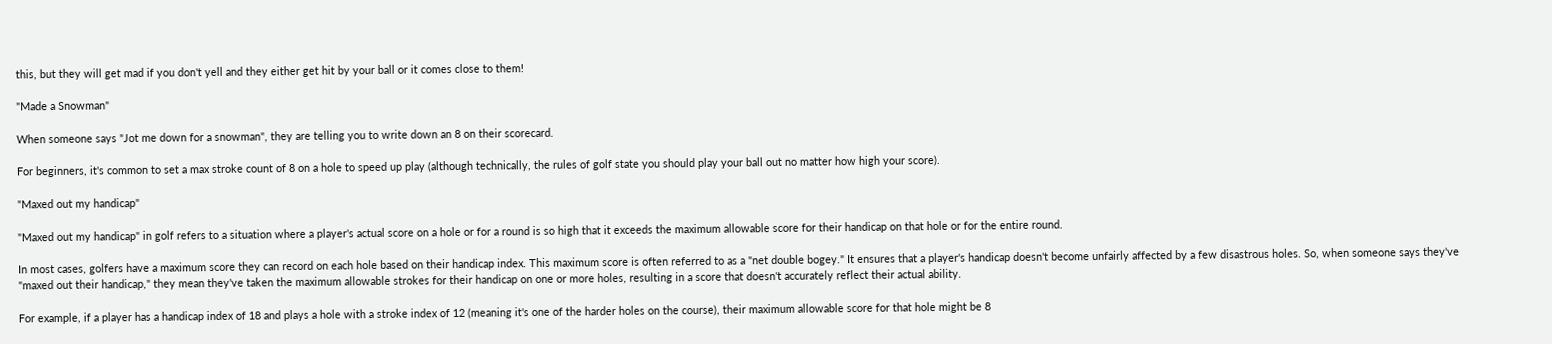this, but they will get mad if you don't yell and they either get hit by your ball or it comes close to them!

"Made a Snowman"

When someone says "Jot me down for a snowman", they are telling you to write down an 8 on their scorecard.

For beginners, it's common to set a max stroke count of 8 on a hole to speed up play (although technically, the rules of golf state you should play your ball out no matter how high your score).

"Maxed out my handicap"

"Maxed out my handicap" in golf refers to a situation where a player's actual score on a hole or for a round is so high that it exceeds the maximum allowable score for their handicap on that hole or for the entire round.

In most cases, golfers have a maximum score they can record on each hole based on their handicap index. This maximum score is often referred to as a "net double bogey." It ensures that a player's handicap doesn't become unfairly affected by a few disastrous holes. So, when someone says they've "maxed out their handicap," they mean they've taken the maximum allowable strokes for their handicap on one or more holes, resulting in a score that doesn't accurately reflect their actual ability.

For example, if a player has a handicap index of 18 and plays a hole with a stroke index of 12 (meaning it's one of the harder holes on the course), their maximum allowable score for that hole might be 8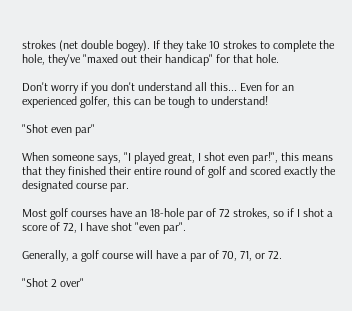strokes (net double bogey). If they take 10 strokes to complete the hole, they've "maxed out their handicap" for that hole.

Don't worry if you don't understand all this... Even for an experienced golfer, this can be tough to understand!

"Shot even par"

When someone says, "I played great, I shot even par!", this means that they finished their entire round of golf and scored exactly the designated course par.

Most golf courses have an 18-hole par of 72 strokes, so if I shot a score of 72, I have shot "even par".

Generally, a golf course will have a par of 70, 71, or 72.

"Shot 2 over"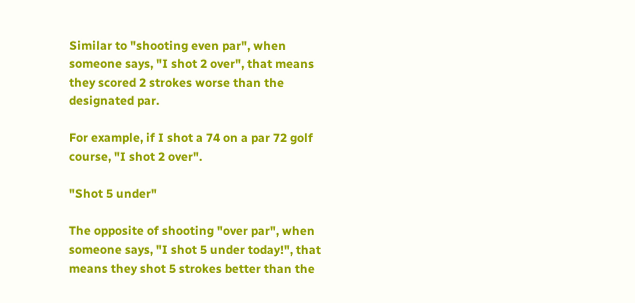Similar to "shooting even par", when someone says, "I shot 2 over", that means they scored 2 strokes worse than the designated par.

For example, if I shot a 74 on a par 72 golf course, "I shot 2 over".

"Shot 5 under"

The opposite of shooting "over par", when someone says, "I shot 5 under today!", that means they shot 5 strokes better than the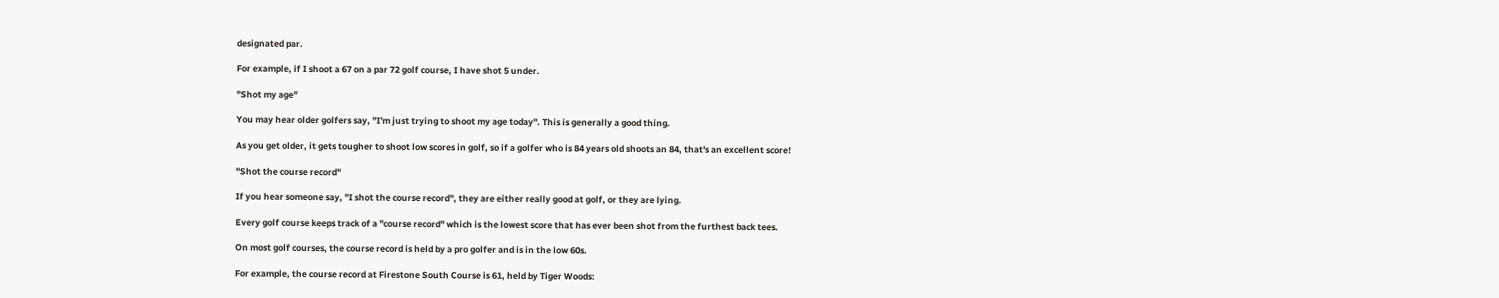designated par.

For example, if I shoot a 67 on a par 72 golf course, I have shot 5 under.

"Shot my age"

You may hear older golfers say, "I'm just trying to shoot my age today". This is generally a good thing.

As you get older, it gets tougher to shoot low scores in golf, so if a golfer who is 84 years old shoots an 84, that's an excellent score!

"Shot the course record"

If you hear someone say, "I shot the course record", they are either really good at golf, or they are lying.

Every golf course keeps track of a "course record" which is the lowest score that has ever been shot from the furthest back tees.

On most golf courses, the course record is held by a pro golfer and is in the low 60s.

For example, the course record at Firestone South Course is 61, held by Tiger Woods: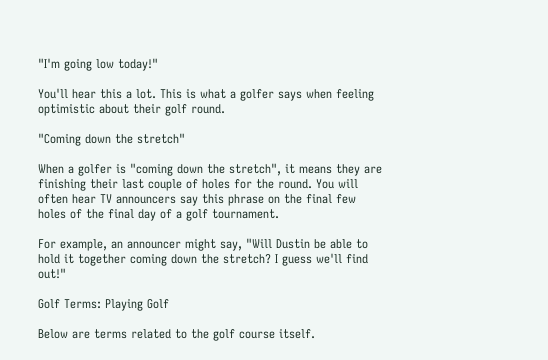"I'm going low today!"

You'll hear this a lot. This is what a golfer says when feeling optimistic about their golf round.

"Coming down the stretch"

When a golfer is "coming down the stretch", it means they are finishing their last couple of holes for the round. You will often hear TV announcers say this phrase on the final few holes of the final day of a golf tournament.

For example, an announcer might say, "Will Dustin be able to hold it together coming down the stretch? I guess we'll find out!"

Golf Terms: Playing Golf

Below are terms related to the golf course itself.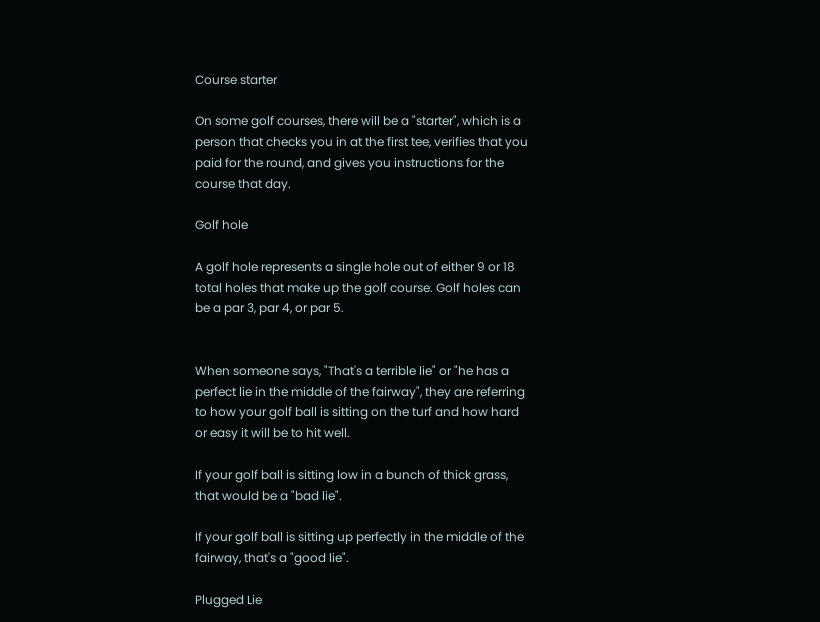Course starter

On some golf courses, there will be a "starter", which is a person that checks you in at the first tee, verifies that you paid for the round, and gives you instructions for the course that day.

Golf hole

A golf hole represents a single hole out of either 9 or 18 total holes that make up the golf course. Golf holes can be a par 3, par 4, or par 5.


When someone says, "That's a terrible lie" or "he has a perfect lie in the middle of the fairway", they are referring to how your golf ball is sitting on the turf and how hard or easy it will be to hit well.

If your golf ball is sitting low in a bunch of thick grass, that would be a "bad lie".

If your golf ball is sitting up perfectly in the middle of the fairway, that's a "good lie".

Plugged Lie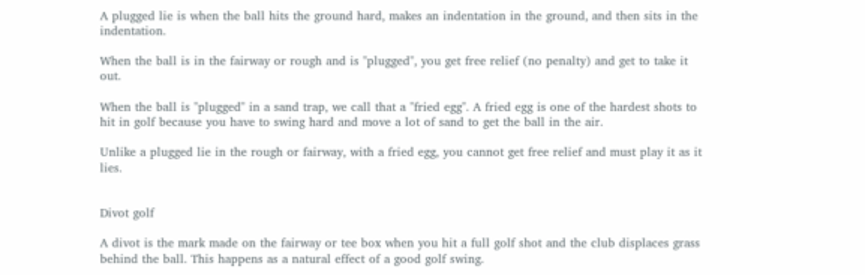A plugged lie is when the ball hits the ground hard, makes an indentation in the ground, and then sits in the indentation.

When the ball is in the fairway or rough and is "plugged", you get free relief (no penalty) and get to take it out.

When the ball is "plugged" in a sand trap, we call that a "fried egg". A fried egg is one of the hardest shots to hit in golf because you have to swing hard and move a lot of sand to get the ball in the air.

Unlike a plugged lie in the rough or fairway, with a fried egg, you cannot get free relief and must play it as it lies.


Divot golf

A divot is the mark made on the fairway or tee box when you hit a full golf shot and the club displaces grass behind the ball. This happens as a natural effect of a good golf swing.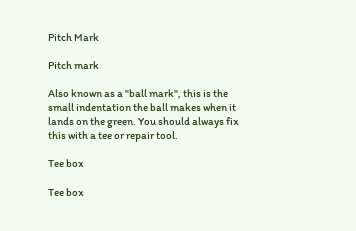Pitch Mark

Pitch mark

Also known as a "ball mark", this is the small indentation the ball makes when it lands on the green. You should always fix this with a tee or repair tool.

Tee box

Tee box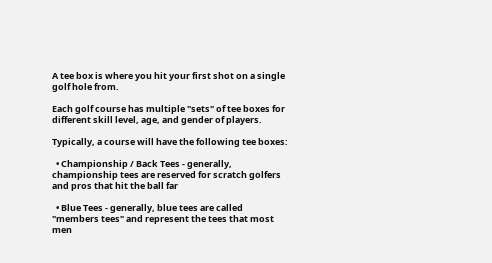A tee box is where you hit your first shot on a single golf hole from.

Each golf course has multiple "sets" of tee boxes for different skill level, age, and gender of players.

Typically, a course will have the following tee boxes:

  • Championship / Back Tees - generally, championship tees are reserved for scratch golfers and pros that hit the ball far

  • Blue Tees - generally, blue tees are called "members tees" and represent the tees that most men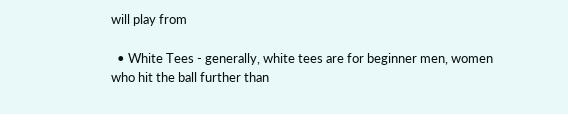will play from

  • White Tees - generally, white tees are for beginner men, women who hit the ball further than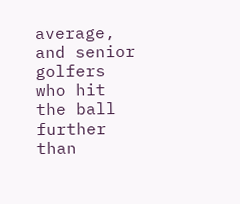average, and senior golfers who hit the ball further than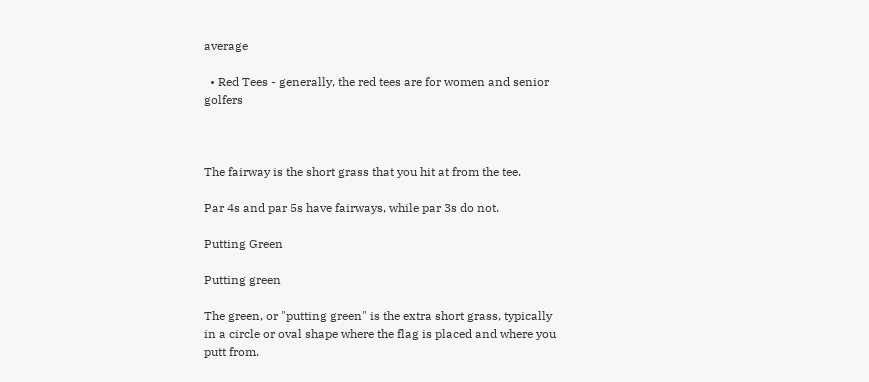average

  • Red Tees - generally, the red tees are for women and senior golfers



The fairway is the short grass that you hit at from the tee.

Par 4s and par 5s have fairways, while par 3s do not.

Putting Green

Putting green

The green, or "putting green" is the extra short grass, typically in a circle or oval shape where the flag is placed and where you putt from.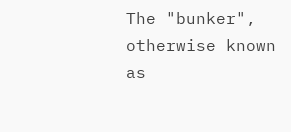The "bunker", otherwise known as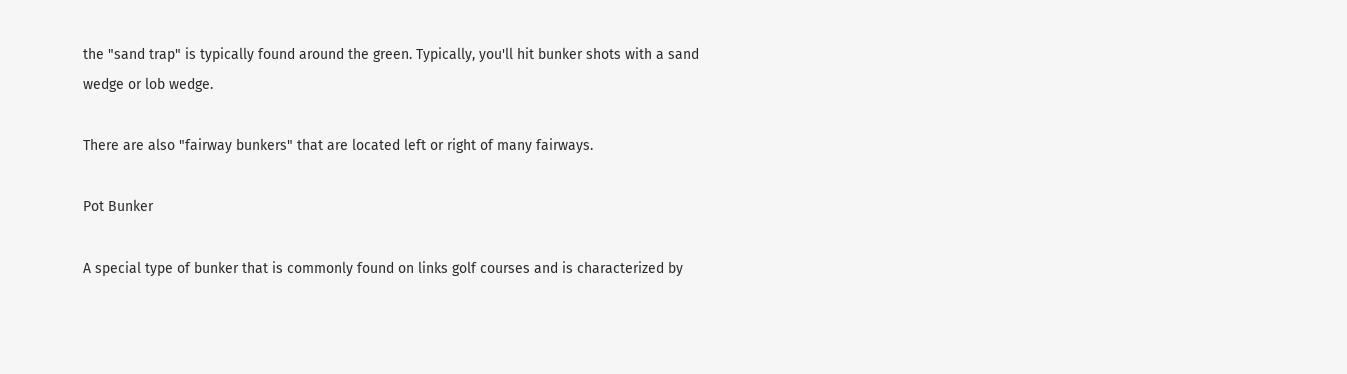the "sand trap" is typically found around the green. Typically, you'll hit bunker shots with a sand wedge or lob wedge.

There are also "fairway bunkers" that are located left or right of many fairways.

Pot Bunker

A special type of bunker that is commonly found on links golf courses and is characterized by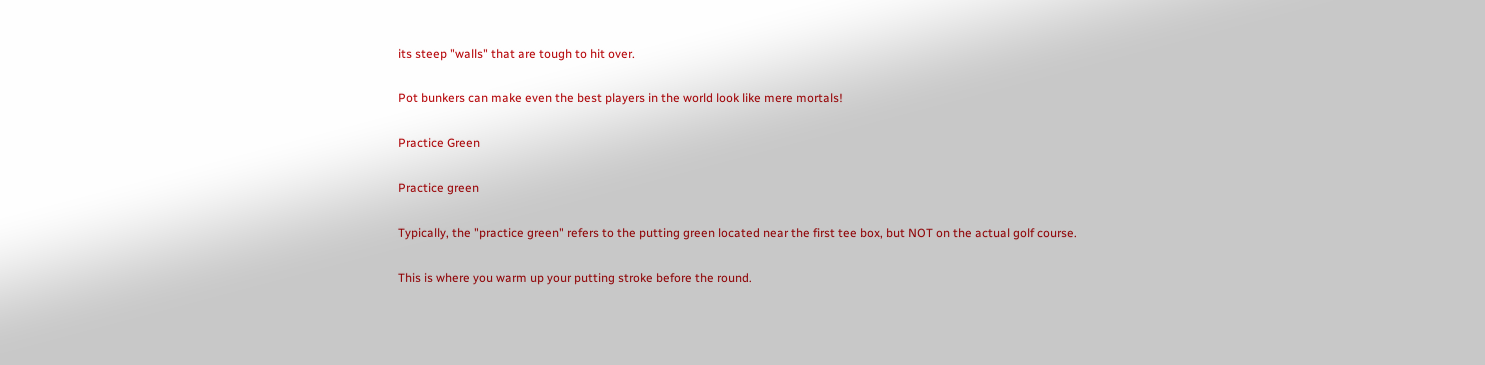its steep "walls" that are tough to hit over.

Pot bunkers can make even the best players in the world look like mere mortals!

Practice Green

Practice green

Typically, the "practice green" refers to the putting green located near the first tee box, but NOT on the actual golf course.

This is where you warm up your putting stroke before the round.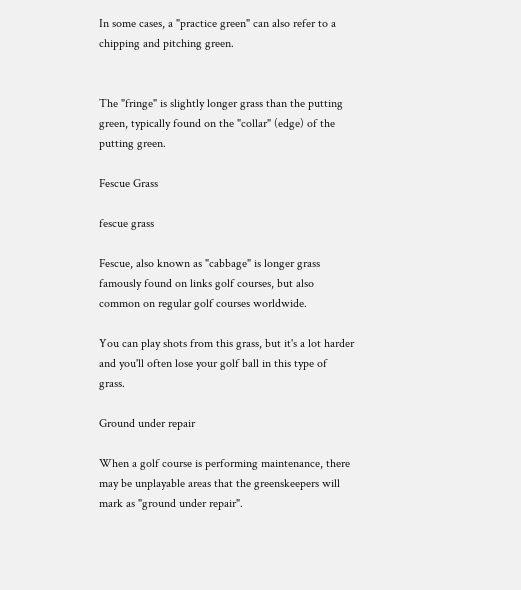In some cases, a "practice green" can also refer to a chipping and pitching green.


The "fringe" is slightly longer grass than the putting green, typically found on the "collar" (edge) of the putting green.

Fescue Grass

fescue grass

Fescue, also known as "cabbage" is longer grass famously found on links golf courses, but also common on regular golf courses worldwide.

You can play shots from this grass, but it's a lot harder and you'll often lose your golf ball in this type of grass.

Ground under repair

When a golf course is performing maintenance, there may be unplayable areas that the greenskeepers will mark as "ground under repair".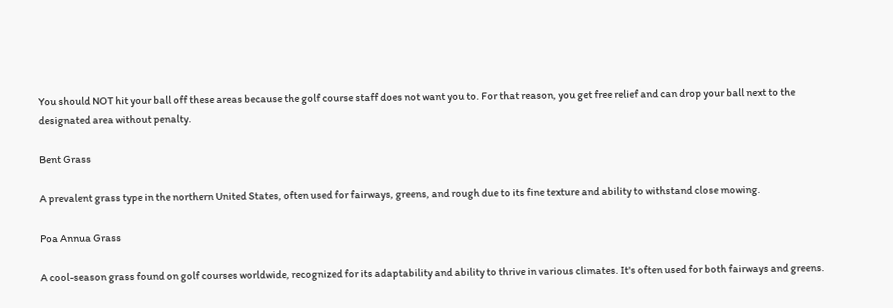You should NOT hit your ball off these areas because the golf course staff does not want you to. For that reason, you get free relief and can drop your ball next to the designated area without penalty.

Bent Grass

A prevalent grass type in the northern United States, often used for fairways, greens, and rough due to its fine texture and ability to withstand close mowing.

Poa Annua Grass

A cool-season grass found on golf courses worldwide, recognized for its adaptability and ability to thrive in various climates. It's often used for both fairways and greens.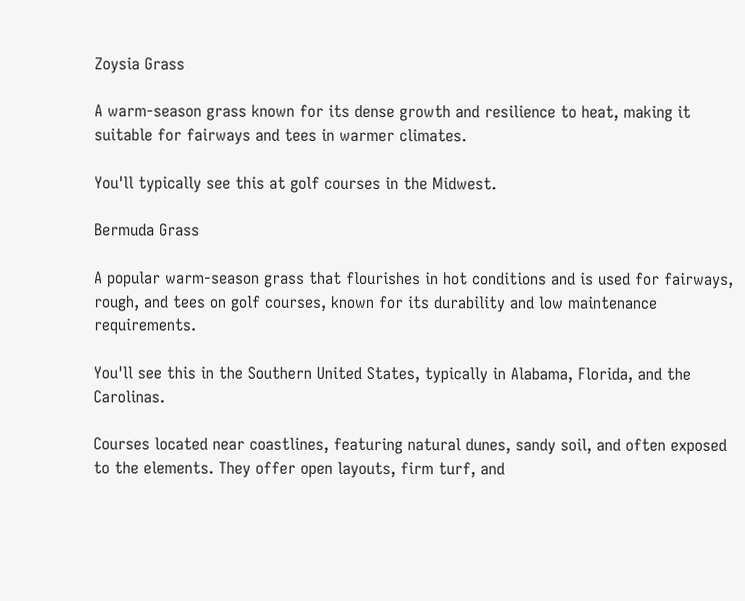Zoysia Grass

A warm-season grass known for its dense growth and resilience to heat, making it suitable for fairways and tees in warmer climates.

You'll typically see this at golf courses in the Midwest.

Bermuda Grass

A popular warm-season grass that flourishes in hot conditions and is used for fairways, rough, and tees on golf courses, known for its durability and low maintenance requirements.

You'll see this in the Southern United States, typically in Alabama, Florida, and the Carolinas.

Courses located near coastlines, featuring natural dunes, sandy soil, and often exposed to the elements. They offer open layouts, firm turf, and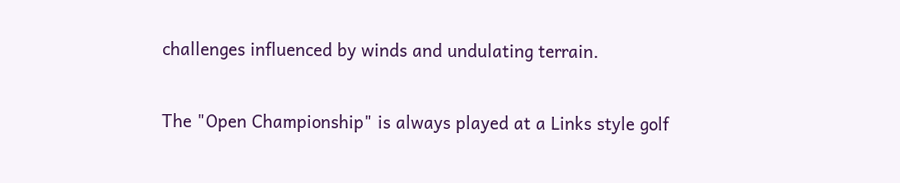challenges influenced by winds and undulating terrain.

The "Open Championship" is always played at a Links style golf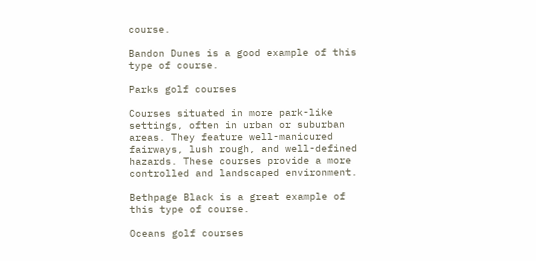course.

Bandon Dunes is a good example of this type of course.

Parks golf courses

Courses situated in more park-like settings, often in urban or suburban areas. They feature well-manicured fairways, lush rough, and well-defined hazards. These courses provide a more controlled and landscaped environment.

Bethpage Black is a great example of this type of course.

Oceans golf courses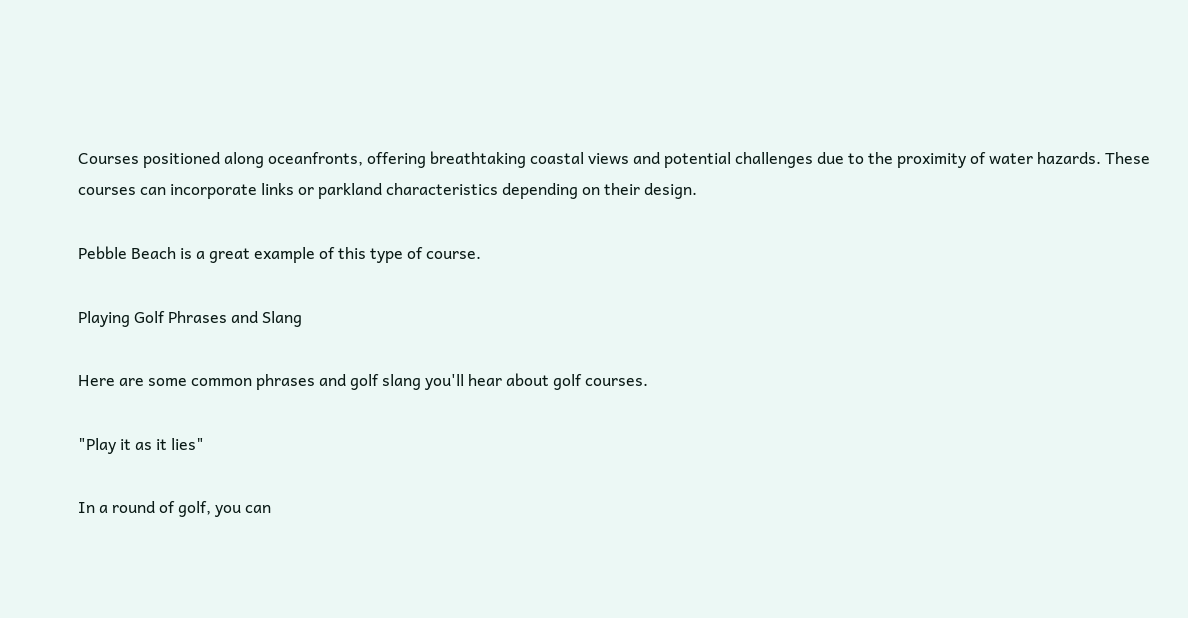Courses positioned along oceanfronts, offering breathtaking coastal views and potential challenges due to the proximity of water hazards. These courses can incorporate links or parkland characteristics depending on their design.

Pebble Beach is a great example of this type of course.

Playing Golf Phrases and Slang

Here are some common phrases and golf slang you'll hear about golf courses.

"Play it as it lies"

In a round of golf, you can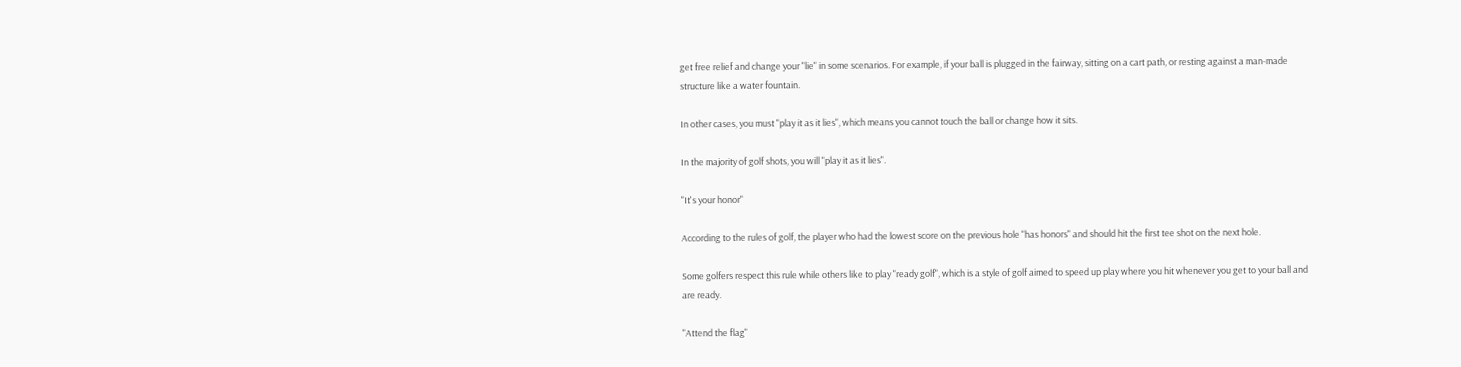get free relief and change your "lie" in some scenarios. For example, if your ball is plugged in the fairway, sitting on a cart path, or resting against a man-made structure like a water fountain.

In other cases, you must "play it as it lies", which means you cannot touch the ball or change how it sits.

In the majority of golf shots, you will "play it as it lies".

"It's your honor"

According to the rules of golf, the player who had the lowest score on the previous hole "has honors" and should hit the first tee shot on the next hole.

Some golfers respect this rule while others like to play "ready golf", which is a style of golf aimed to speed up play where you hit whenever you get to your ball and are ready.

"Attend the flag"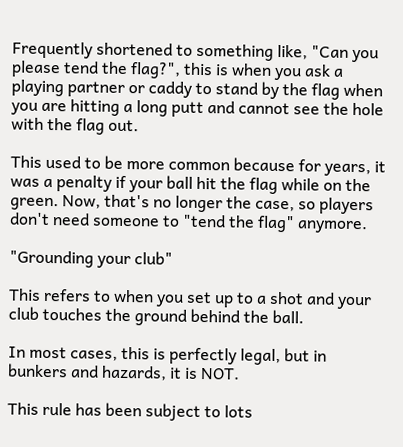Frequently shortened to something like, "Can you please tend the flag?", this is when you ask a playing partner or caddy to stand by the flag when you are hitting a long putt and cannot see the hole with the flag out.

This used to be more common because for years, it was a penalty if your ball hit the flag while on the green. Now, that's no longer the case, so players don't need someone to "tend the flag" anymore.

"Grounding your club"

This refers to when you set up to a shot and your club touches the ground behind the ball.

In most cases, this is perfectly legal, but in bunkers and hazards, it is NOT.

This rule has been subject to lots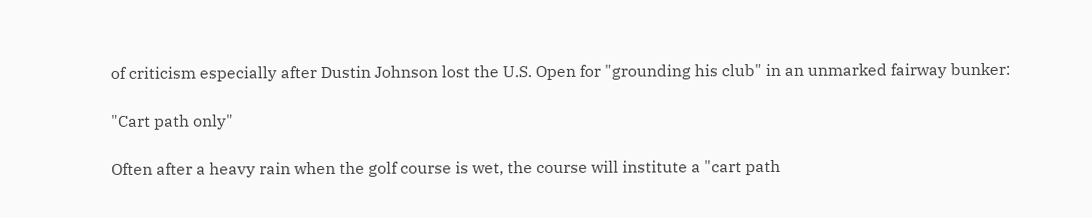of criticism especially after Dustin Johnson lost the U.S. Open for "grounding his club" in an unmarked fairway bunker:

"Cart path only"

Often after a heavy rain when the golf course is wet, the course will institute a "cart path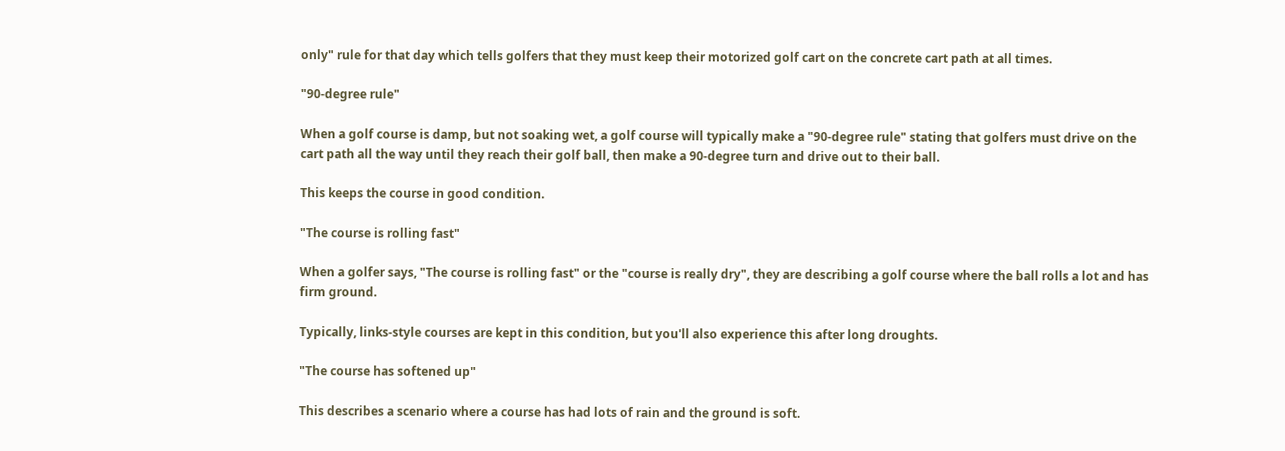only" rule for that day which tells golfers that they must keep their motorized golf cart on the concrete cart path at all times.

"90-degree rule"

When a golf course is damp, but not soaking wet, a golf course will typically make a "90-degree rule" stating that golfers must drive on the cart path all the way until they reach their golf ball, then make a 90-degree turn and drive out to their ball.

This keeps the course in good condition.

"The course is rolling fast"

When a golfer says, "The course is rolling fast" or the "course is really dry", they are describing a golf course where the ball rolls a lot and has firm ground.

Typically, links-style courses are kept in this condition, but you'll also experience this after long droughts.

"The course has softened up"

This describes a scenario where a course has had lots of rain and the ground is soft.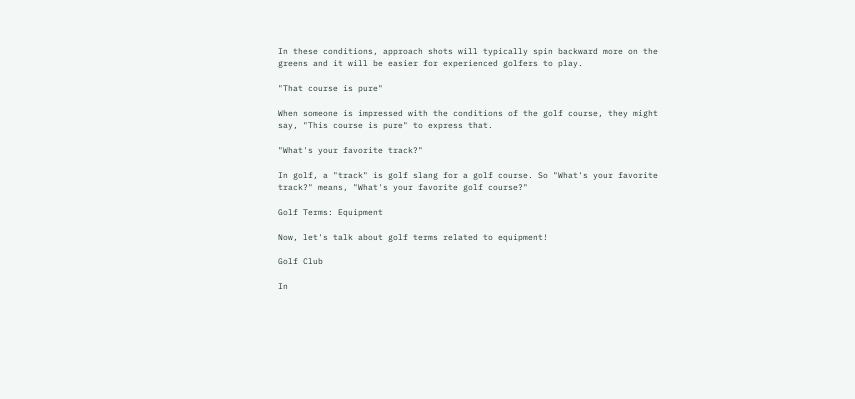In these conditions, approach shots will typically spin backward more on the greens and it will be easier for experienced golfers to play.

"That course is pure"

When someone is impressed with the conditions of the golf course, they might say, "This course is pure" to express that.

"What's your favorite track?"

In golf, a "track" is golf slang for a golf course. So "What's your favorite track?" means, "What's your favorite golf course?"

Golf Terms: Equipment

Now, let's talk about golf terms related to equipment!

Golf Club

In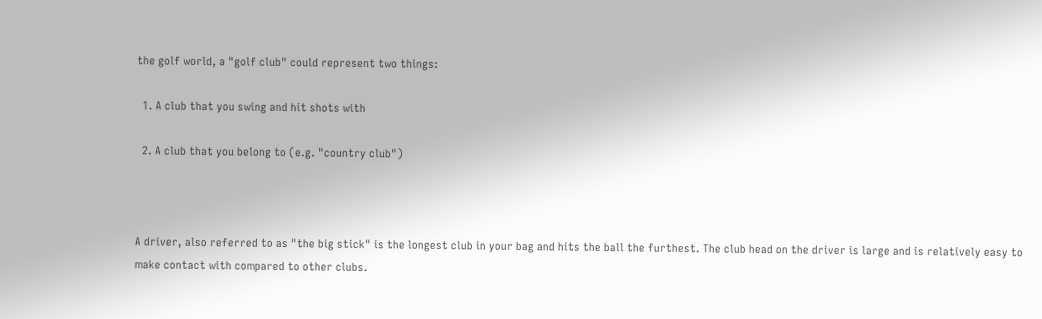the golf world, a "golf club" could represent two things:

  1. A club that you swing and hit shots with

  2. A club that you belong to (e.g. "country club")



A driver, also referred to as "the big stick" is the longest club in your bag and hits the ball the furthest. The club head on the driver is large and is relatively easy to make contact with compared to other clubs.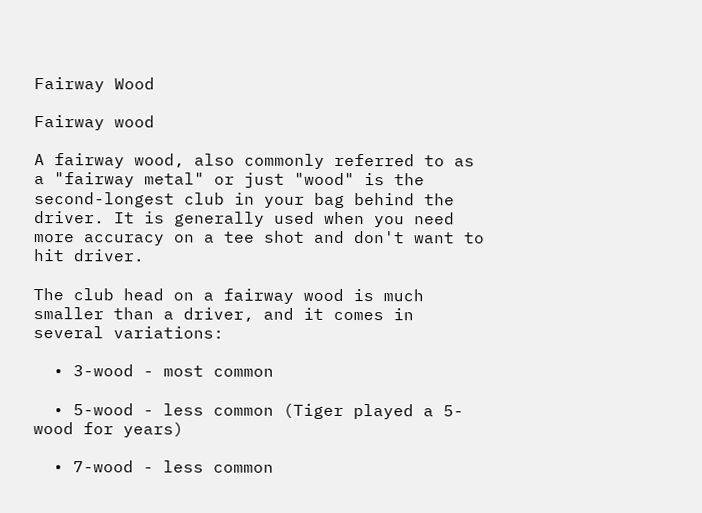Fairway Wood

Fairway wood

A fairway wood, also commonly referred to as a "fairway metal" or just "wood" is the second-longest club in your bag behind the driver. It is generally used when you need more accuracy on a tee shot and don't want to hit driver.

The club head on a fairway wood is much smaller than a driver, and it comes in several variations:

  • 3-wood - most common

  • 5-wood - less common (Tiger played a 5-wood for years)

  • 7-wood - less common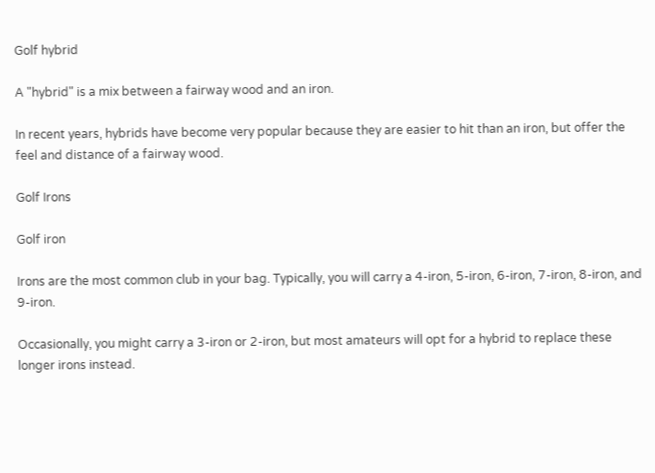Golf hybrid

A "hybrid" is a mix between a fairway wood and an iron.

In recent years, hybrids have become very popular because they are easier to hit than an iron, but offer the feel and distance of a fairway wood.

Golf Irons

Golf iron

Irons are the most common club in your bag. Typically, you will carry a 4-iron, 5-iron, 6-iron, 7-iron, 8-iron, and 9-iron.

Occasionally, you might carry a 3-iron or 2-iron, but most amateurs will opt for a hybrid to replace these longer irons instead.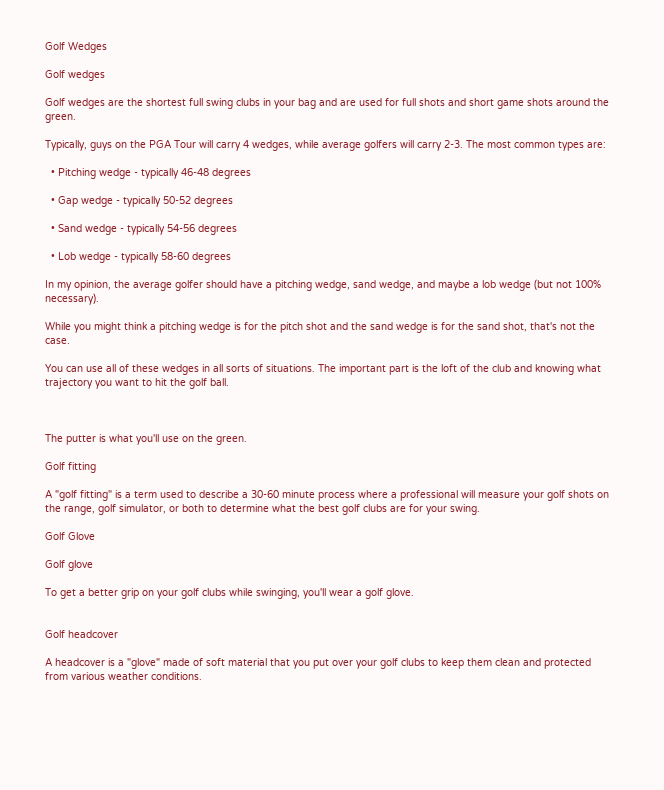Golf Wedges

Golf wedges

Golf wedges are the shortest full swing clubs in your bag and are used for full shots and short game shots around the green.

Typically, guys on the PGA Tour will carry 4 wedges, while average golfers will carry 2-3. The most common types are:

  • Pitching wedge - typically 46-48 degrees

  • Gap wedge - typically 50-52 degrees

  • Sand wedge - typically 54-56 degrees

  • Lob wedge - typically 58-60 degrees

In my opinion, the average golfer should have a pitching wedge, sand wedge, and maybe a lob wedge (but not 100% necessary).

While you might think a pitching wedge is for the pitch shot and the sand wedge is for the sand shot, that's not the case.

You can use all of these wedges in all sorts of situations. The important part is the loft of the club and knowing what trajectory you want to hit the golf ball.



The putter is what you'll use on the green.

Golf fitting

A "golf fitting" is a term used to describe a 30-60 minute process where a professional will measure your golf shots on the range, golf simulator, or both to determine what the best golf clubs are for your swing.

Golf Glove

Golf glove

To get a better grip on your golf clubs while swinging, you'll wear a golf glove.


Golf headcover

A headcover is a "glove" made of soft material that you put over your golf clubs to keep them clean and protected from various weather conditions.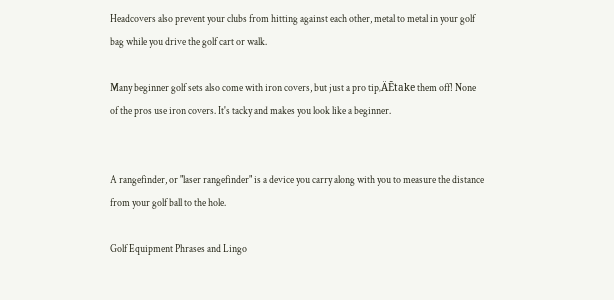Headcovers also prevent your clubs from hitting against each other, metal to metal in your golf bag while you drive the golf cart or walk.

Many beginner golf sets also come with iron covers, but just a pro tip‚ÄĒtake them off! None of the pros use iron covers. It's tacky and makes you look like a beginner.


A rangefinder, or "laser rangefinder" is a device you carry along with you to measure the distance from your golf ball to the hole.

Golf Equipment Phrases and Lingo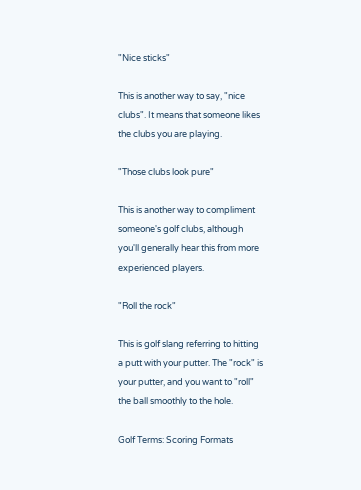"Nice sticks"

This is another way to say, "nice clubs". It means that someone likes the clubs you are playing.

"Those clubs look pure"

This is another way to compliment someone's golf clubs, although you'll generally hear this from more experienced players.

"Roll the rock"

This is golf slang referring to hitting a putt with your putter. The "rock" is your putter, and you want to "roll" the ball smoothly to the hole.

Golf Terms: Scoring Formats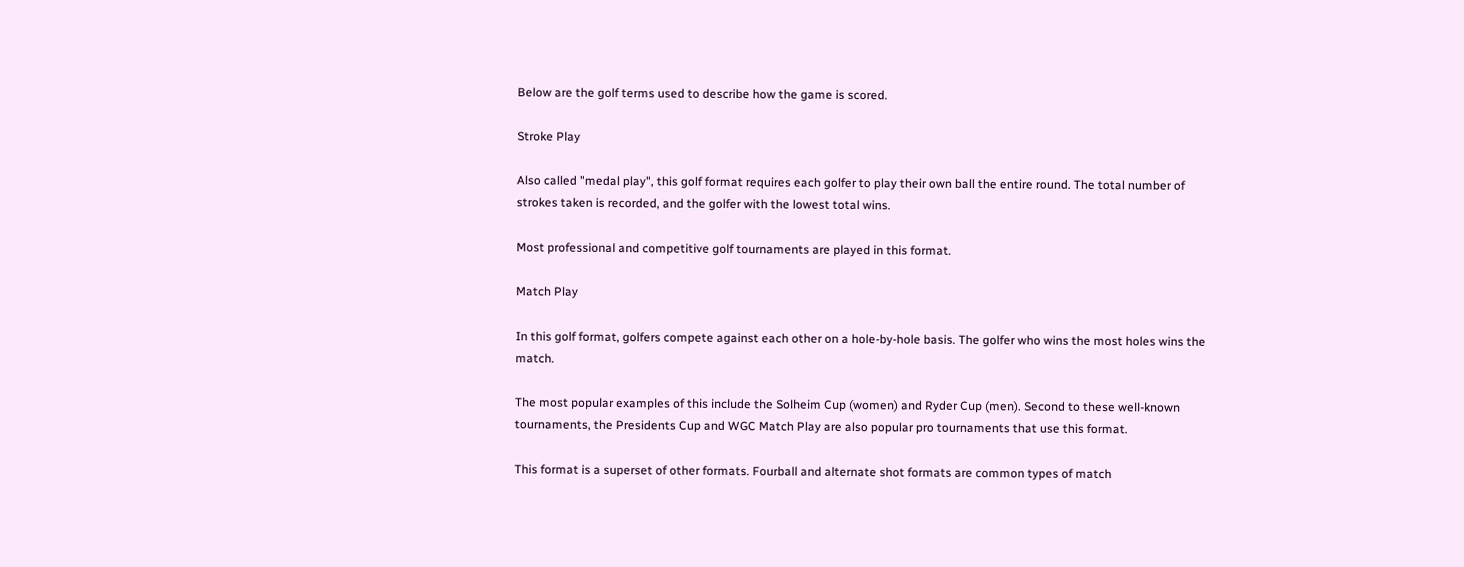Below are the golf terms used to describe how the game is scored.

Stroke Play

Also called "medal play", this golf format requires each golfer to play their own ball the entire round. The total number of strokes taken is recorded, and the golfer with the lowest total wins.

Most professional and competitive golf tournaments are played in this format.

Match Play

In this golf format, golfers compete against each other on a hole-by-hole basis. The golfer who wins the most holes wins the match.

The most popular examples of this include the Solheim Cup (women) and Ryder Cup (men). Second to these well-known tournaments, the Presidents Cup and WGC Match Play are also popular pro tournaments that use this format.

This format is a superset of other formats. Fourball and alternate shot formats are common types of match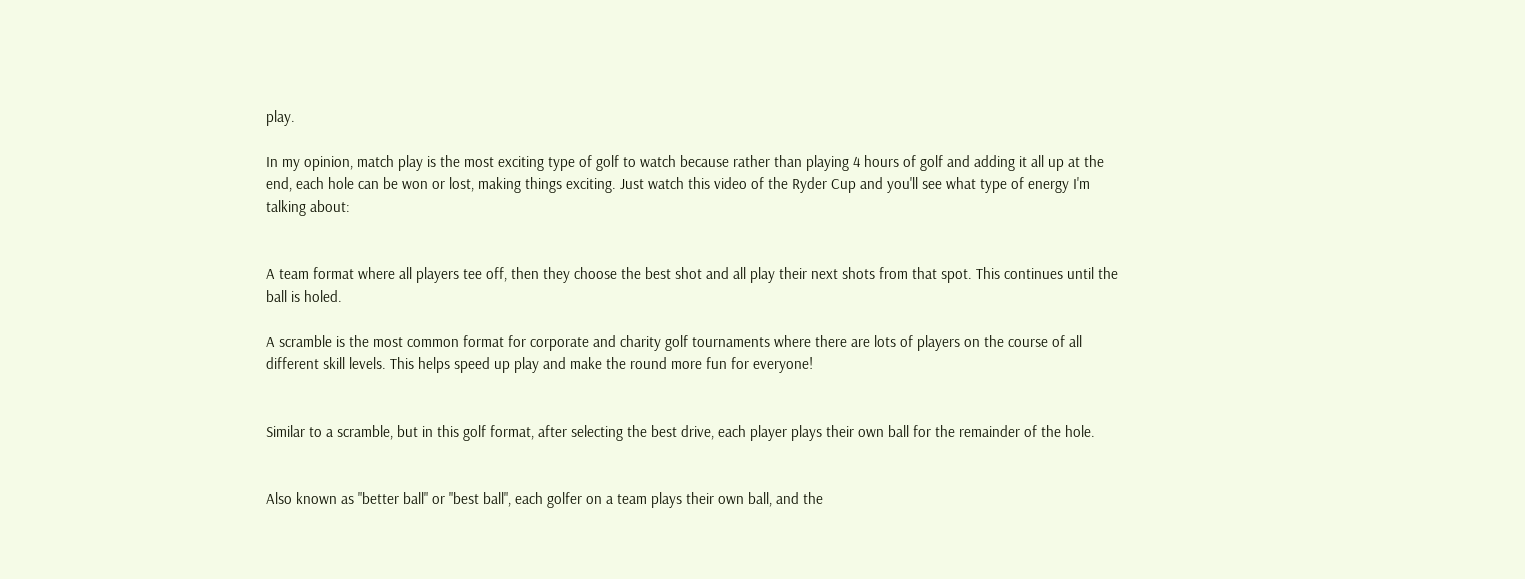play.

In my opinion, match play is the most exciting type of golf to watch because rather than playing 4 hours of golf and adding it all up at the end, each hole can be won or lost, making things exciting. Just watch this video of the Ryder Cup and you'll see what type of energy I'm talking about:


A team format where all players tee off, then they choose the best shot and all play their next shots from that spot. This continues until the ball is holed.

A scramble is the most common format for corporate and charity golf tournaments where there are lots of players on the course of all different skill levels. This helps speed up play and make the round more fun for everyone!


Similar to a scramble, but in this golf format, after selecting the best drive, each player plays their own ball for the remainder of the hole.


Also known as "better ball" or "best ball", each golfer on a team plays their own ball, and the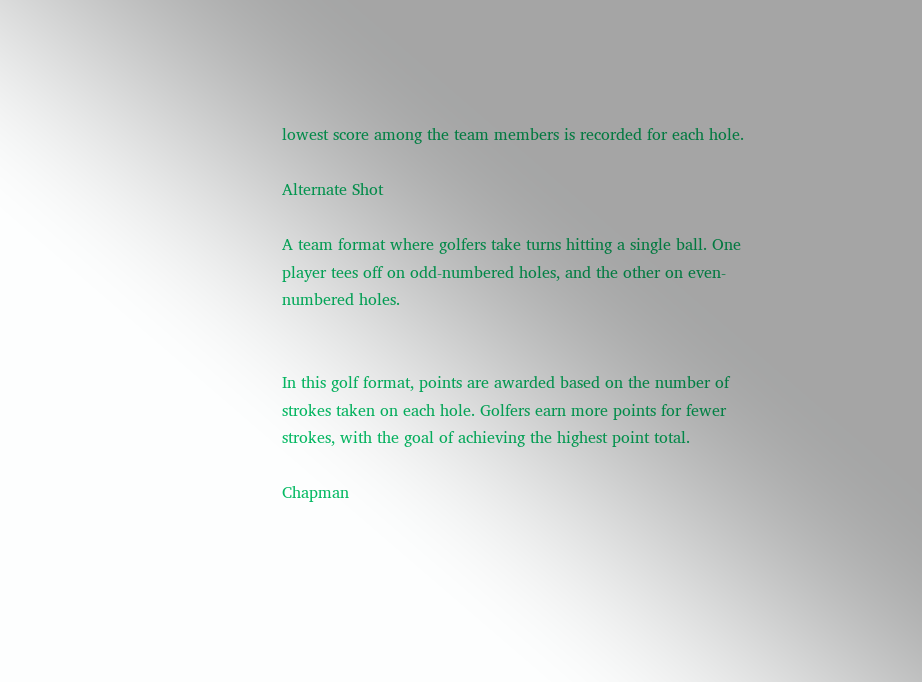lowest score among the team members is recorded for each hole.

Alternate Shot

A team format where golfers take turns hitting a single ball. One player tees off on odd-numbered holes, and the other on even-numbered holes.


In this golf format, points are awarded based on the number of strokes taken on each hole. Golfers earn more points for fewer strokes, with the goal of achieving the highest point total.

Chapman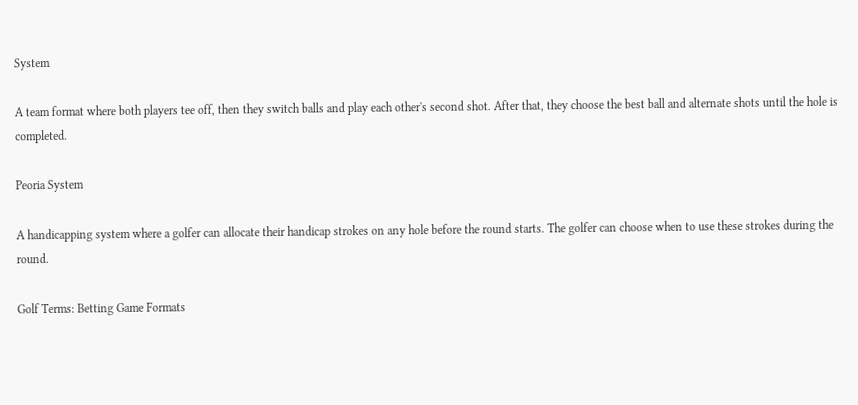System

A team format where both players tee off, then they switch balls and play each other's second shot. After that, they choose the best ball and alternate shots until the hole is completed.

Peoria System

A handicapping system where a golfer can allocate their handicap strokes on any hole before the round starts. The golfer can choose when to use these strokes during the round.

Golf Terms: Betting Game Formats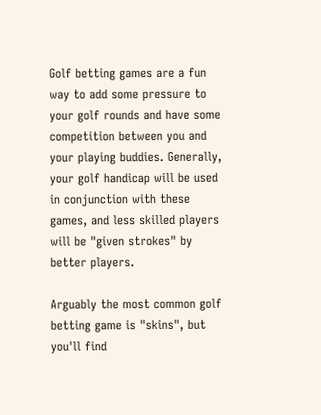Golf betting games are a fun way to add some pressure to your golf rounds and have some competition between you and your playing buddies. Generally, your golf handicap will be used in conjunction with these games, and less skilled players will be "given strokes" by better players.

Arguably the most common golf betting game is "skins", but you'll find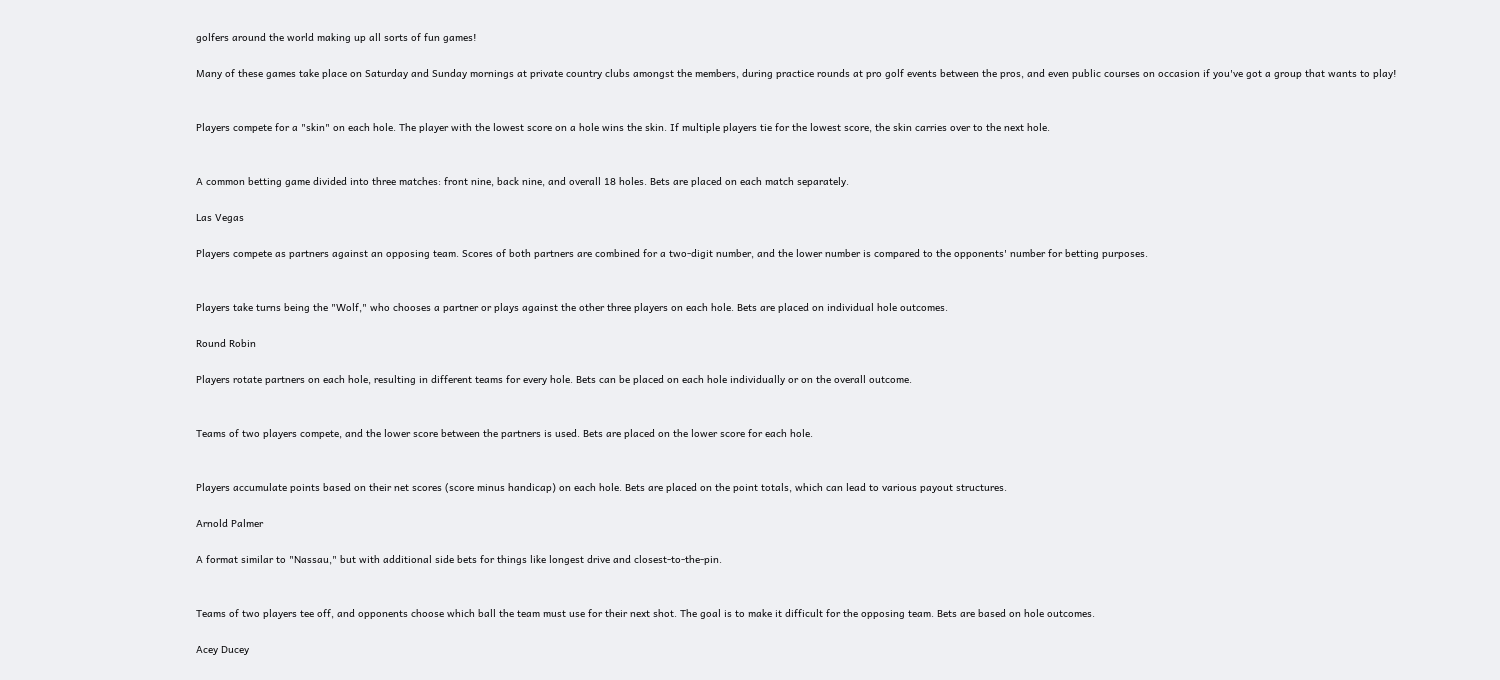golfers around the world making up all sorts of fun games!

Many of these games take place on Saturday and Sunday mornings at private country clubs amongst the members, during practice rounds at pro golf events between the pros, and even public courses on occasion if you've got a group that wants to play!


Players compete for a "skin" on each hole. The player with the lowest score on a hole wins the skin. If multiple players tie for the lowest score, the skin carries over to the next hole.


A common betting game divided into three matches: front nine, back nine, and overall 18 holes. Bets are placed on each match separately.

Las Vegas

Players compete as partners against an opposing team. Scores of both partners are combined for a two-digit number, and the lower number is compared to the opponents' number for betting purposes.


Players take turns being the "Wolf," who chooses a partner or plays against the other three players on each hole. Bets are placed on individual hole outcomes.

Round Robin

Players rotate partners on each hole, resulting in different teams for every hole. Bets can be placed on each hole individually or on the overall outcome.


Teams of two players compete, and the lower score between the partners is used. Bets are placed on the lower score for each hole.


Players accumulate points based on their net scores (score minus handicap) on each hole. Bets are placed on the point totals, which can lead to various payout structures.

Arnold Palmer

A format similar to "Nassau," but with additional side bets for things like longest drive and closest-to-the-pin.


Teams of two players tee off, and opponents choose which ball the team must use for their next shot. The goal is to make it difficult for the opposing team. Bets are based on hole outcomes.

Acey Ducey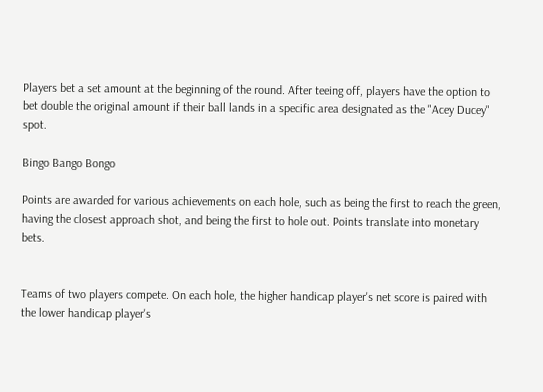Players bet a set amount at the beginning of the round. After teeing off, players have the option to bet double the original amount if their ball lands in a specific area designated as the "Acey Ducey" spot.

Bingo Bango Bongo

Points are awarded for various achievements on each hole, such as being the first to reach the green, having the closest approach shot, and being the first to hole out. Points translate into monetary bets.


Teams of two players compete. On each hole, the higher handicap player's net score is paired with the lower handicap player's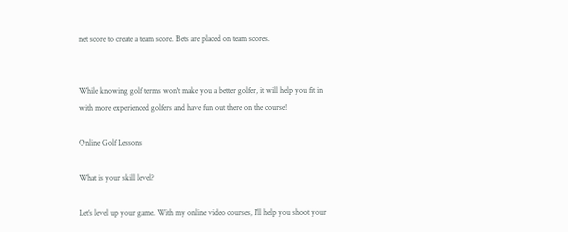net score to create a team score. Bets are placed on team scores.


While knowing golf terms won't make you a better golfer, it will help you fit in with more experienced golfers and have fun out there on the course!

Online Golf Lessons

What is your skill level?

Let’s level up your game. With my online video courses, I’ll help you shoot your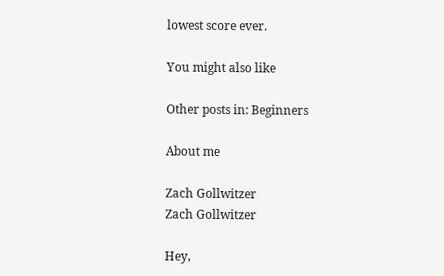lowest score ever.

You might also like

Other posts in: Beginners

About me

Zach Gollwitzer
Zach Gollwitzer

Hey,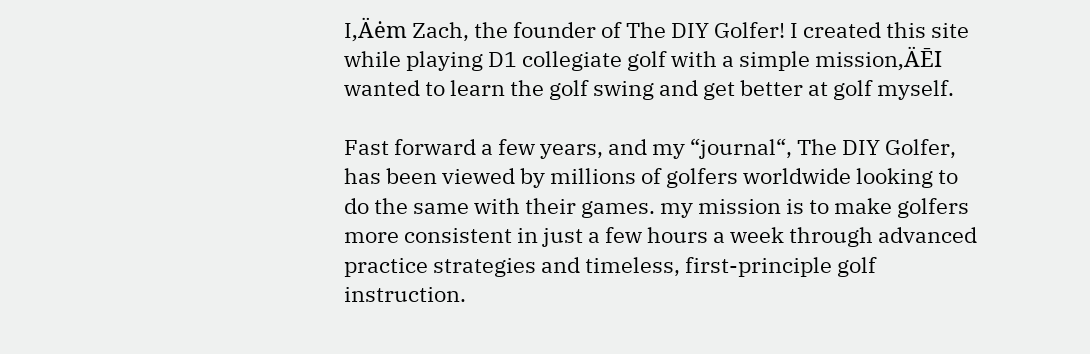I‚Äėm Zach, the founder of The DIY Golfer! I created this site while playing D1 collegiate golf with a simple mission‚ÄĒI wanted to learn the golf swing and get better at golf myself.

Fast forward a few years, and my “journal“, The DIY Golfer, has been viewed by millions of golfers worldwide looking to do the same with their games. my mission is to make golfers more consistent in just a few hours a week through advanced practice strategies and timeless, first-principle golf instruction.